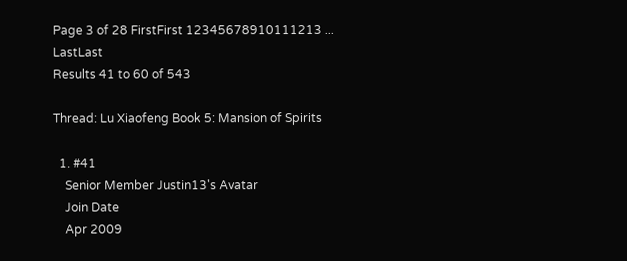Page 3 of 28 FirstFirst 12345678910111213 ... LastLast
Results 41 to 60 of 543

Thread: Lu Xiaofeng Book 5: Mansion of Spirits

  1. #41
    Senior Member Justin13's Avatar
    Join Date
    Apr 2009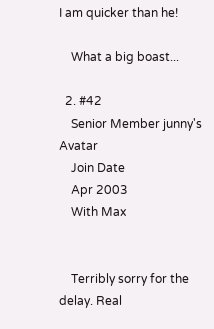I am quicker than he!

    What a big boast...

  2. #42
    Senior Member junny's Avatar
    Join Date
    Apr 2003
    With Max


    Terribly sorry for the delay. Real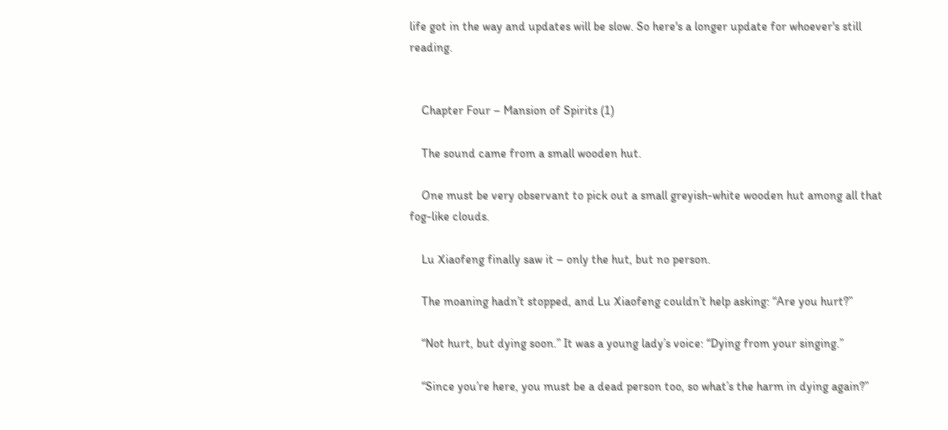life got in the way and updates will be slow. So here's a longer update for whoever's still reading.


    Chapter Four – Mansion of Spirits (1)

    The sound came from a small wooden hut.

    One must be very observant to pick out a small greyish-white wooden hut among all that fog-like clouds.

    Lu Xiaofeng finally saw it – only the hut, but no person.

    The moaning hadn’t stopped, and Lu Xiaofeng couldn’t help asking: “Are you hurt?”

    “Not hurt, but dying soon.” It was a young lady’s voice: “Dying from your singing.”

    “Since you’re here, you must be a dead person too, so what’s the harm in dying again?”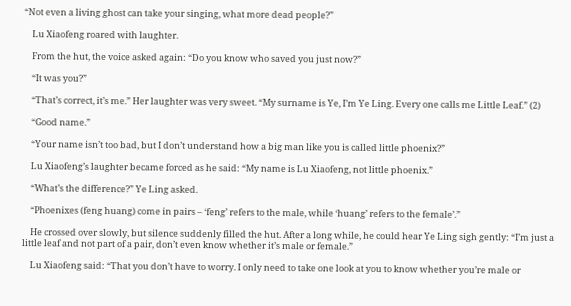“Not even a living ghost can take your singing, what more dead people?”

    Lu Xiaofeng roared with laughter.

    From the hut, the voice asked again: “Do you know who saved you just now?”

    “It was you?”

    “That’s correct, it’s me.” Her laughter was very sweet. “My surname is Ye, I’m Ye Ling. Every one calls me Little Leaf.” (2)

    “Good name.”

    “Your name isn’t too bad, but I don’t understand how a big man like you is called little phoenix?”

    Lu Xiaofeng’s laughter became forced as he said: “My name is Lu Xiaofeng, not little phoenix.”

    “What’s the difference?” Ye Ling asked.

    “Phoenixes (feng huang) come in pairs – ‘feng’ refers to the male, while ‘huang’ refers to the female’.”

    He crossed over slowly, but silence suddenly filled the hut. After a long while, he could hear Ye Ling sigh gently: “I’m just a little leaf and not part of a pair, don’t even know whether it’s male or female.”

    Lu Xiaofeng said: “That you don’t have to worry. I only need to take one look at you to know whether you’re male or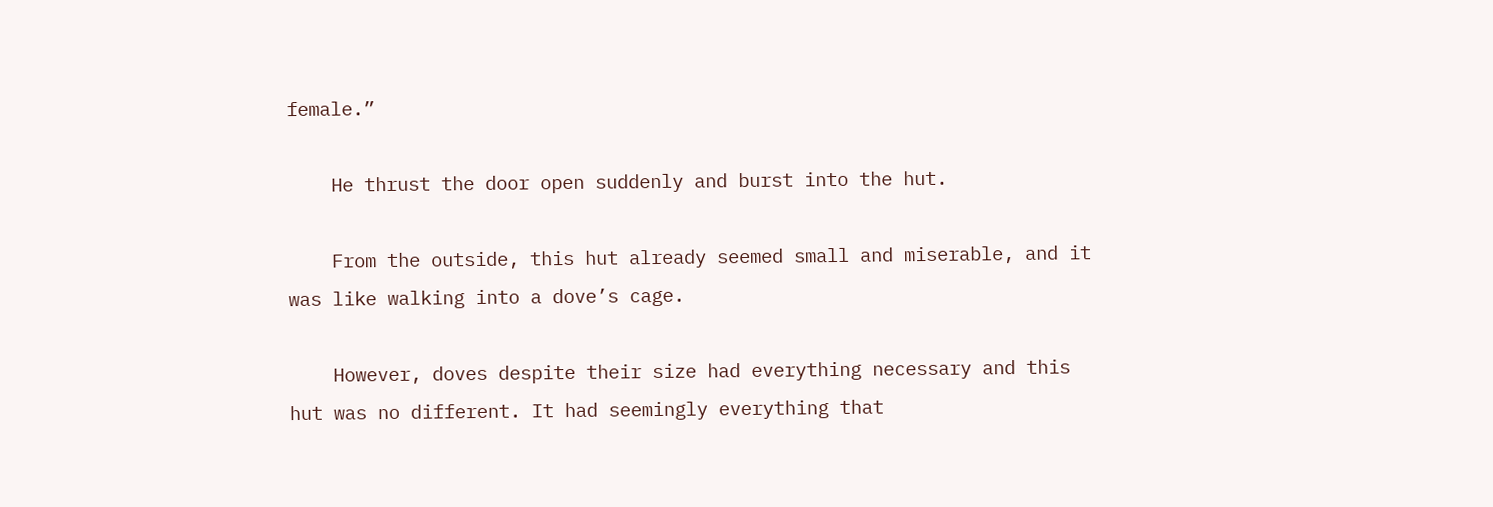female.”

    He thrust the door open suddenly and burst into the hut.

    From the outside, this hut already seemed small and miserable, and it was like walking into a dove’s cage.

    However, doves despite their size had everything necessary and this hut was no different. It had seemingly everything that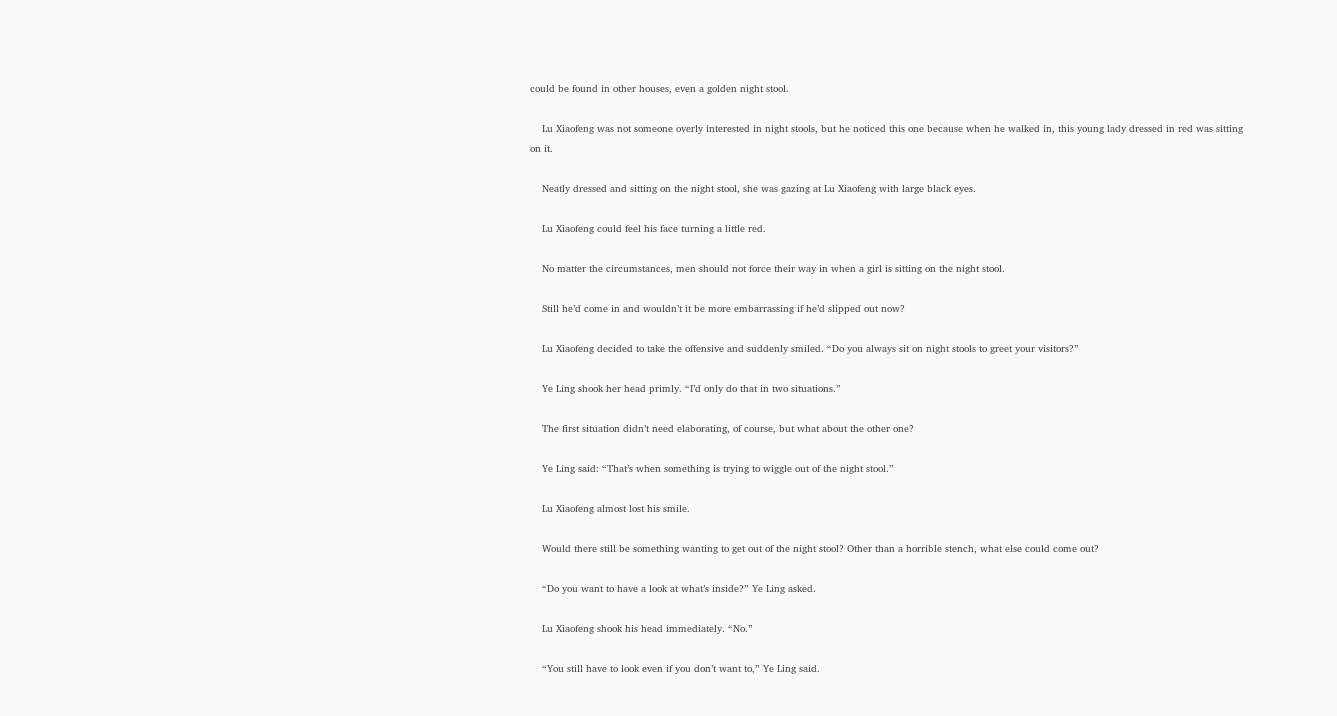could be found in other houses, even a golden night stool.

    Lu Xiaofeng was not someone overly interested in night stools, but he noticed this one because when he walked in, this young lady dressed in red was sitting on it.

    Neatly dressed and sitting on the night stool, she was gazing at Lu Xiaofeng with large black eyes.

    Lu Xiaofeng could feel his face turning a little red.

    No matter the circumstances, men should not force their way in when a girl is sitting on the night stool.

    Still he’d come in and wouldn’t it be more embarrassing if he’d slipped out now?

    Lu Xiaofeng decided to take the offensive and suddenly smiled. “Do you always sit on night stools to greet your visitors?”

    Ye Ling shook her head primly. “I’d only do that in two situations.”

    The first situation didn’t need elaborating, of course, but what about the other one?

    Ye Ling said: “That’s when something is trying to wiggle out of the night stool.”

    Lu Xiaofeng almost lost his smile.

    Would there still be something wanting to get out of the night stool? Other than a horrible stench, what else could come out?

    “Do you want to have a look at what’s inside?” Ye Ling asked.

    Lu Xiaofeng shook his head immediately. “No.”

    “You still have to look even if you don’t want to,” Ye Ling said.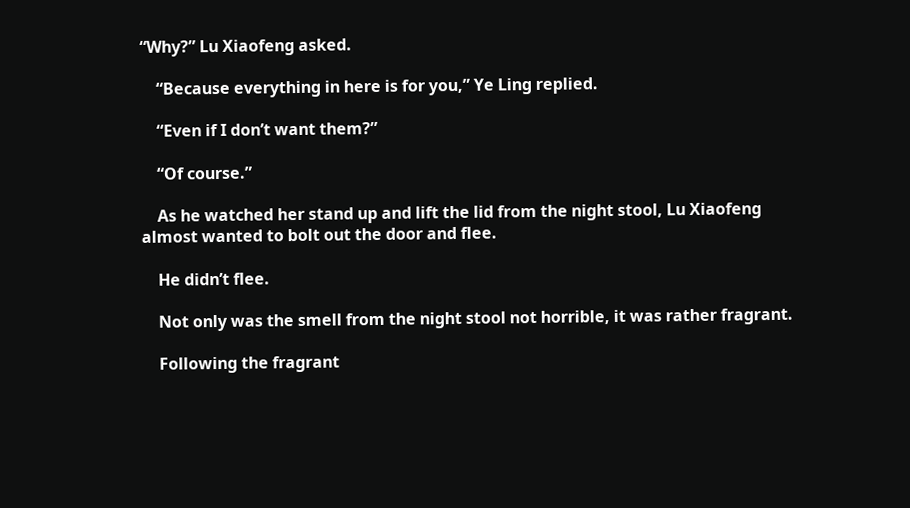“Why?” Lu Xiaofeng asked.

    “Because everything in here is for you,” Ye Ling replied.

    “Even if I don’t want them?”

    “Of course.”

    As he watched her stand up and lift the lid from the night stool, Lu Xiaofeng almost wanted to bolt out the door and flee.

    He didn’t flee.

    Not only was the smell from the night stool not horrible, it was rather fragrant.

    Following the fragrant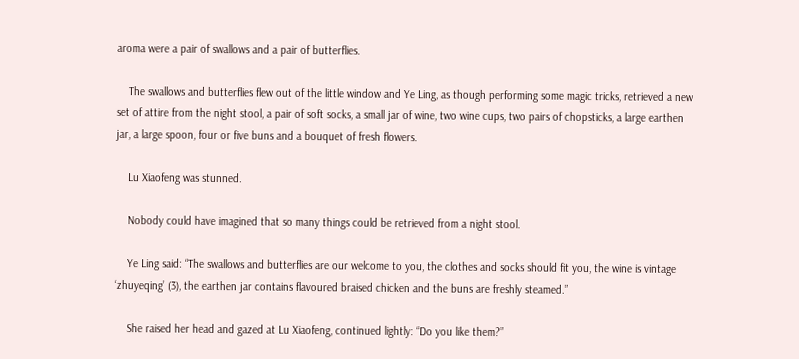aroma were a pair of swallows and a pair of butterflies.

    The swallows and butterflies flew out of the little window and Ye Ling, as though performing some magic tricks, retrieved a new set of attire from the night stool, a pair of soft socks, a small jar of wine, two wine cups, two pairs of chopsticks, a large earthen jar, a large spoon, four or five buns and a bouquet of fresh flowers.

    Lu Xiaofeng was stunned.

    Nobody could have imagined that so many things could be retrieved from a night stool.

    Ye Ling said: “The swallows and butterflies are our welcome to you, the clothes and socks should fit you, the wine is vintage ‘zhuyeqing’ (3), the earthen jar contains flavoured braised chicken and the buns are freshly steamed.”

    She raised her head and gazed at Lu Xiaofeng, continued lightly: “Do you like them?”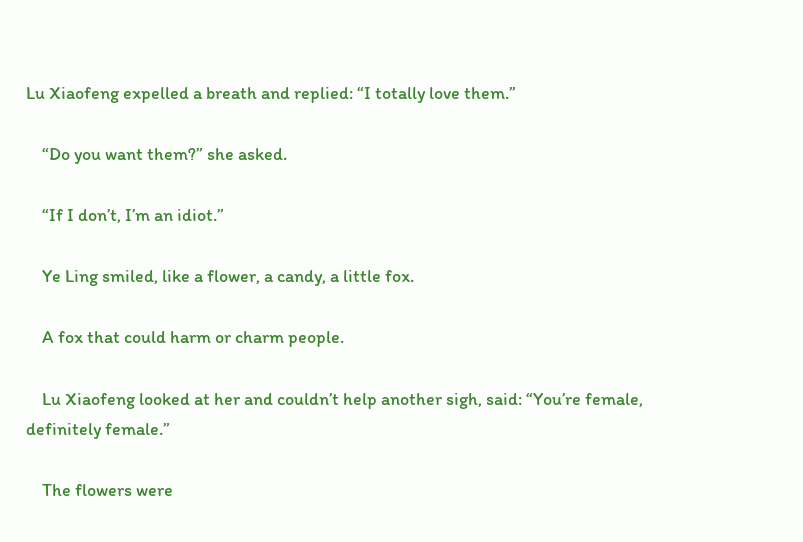Lu Xiaofeng expelled a breath and replied: “I totally love them.”

    “Do you want them?” she asked.

    “If I don’t, I’m an idiot.”

    Ye Ling smiled, like a flower, a candy, a little fox.

    A fox that could harm or charm people.

    Lu Xiaofeng looked at her and couldn’t help another sigh, said: “You’re female, definitely female.”

    The flowers were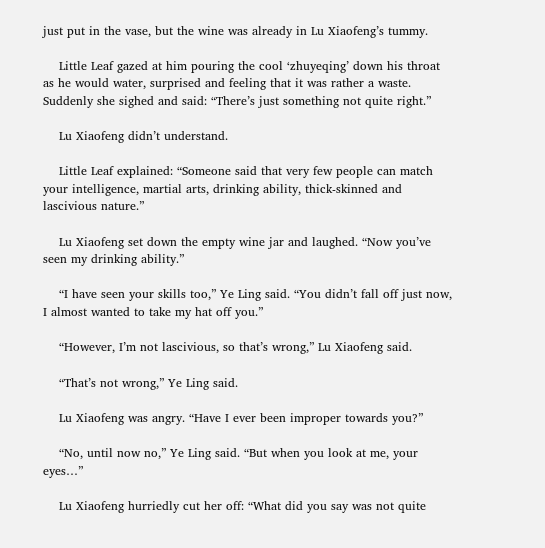just put in the vase, but the wine was already in Lu Xiaofeng’s tummy.

    Little Leaf gazed at him pouring the cool ‘zhuyeqing’ down his throat as he would water, surprised and feeling that it was rather a waste. Suddenly she sighed and said: “There’s just something not quite right.”

    Lu Xiaofeng didn’t understand.

    Little Leaf explained: “Someone said that very few people can match your intelligence, martial arts, drinking ability, thick-skinned and lascivious nature.”

    Lu Xiaofeng set down the empty wine jar and laughed. “Now you’ve seen my drinking ability.”

    “I have seen your skills too,” Ye Ling said. “You didn’t fall off just now, I almost wanted to take my hat off you.”

    “However, I’m not lascivious, so that’s wrong,” Lu Xiaofeng said.

    “That’s not wrong,” Ye Ling said.

    Lu Xiaofeng was angry. “Have I ever been improper towards you?”

    “No, until now no,” Ye Ling said. “But when you look at me, your eyes…”

    Lu Xiaofeng hurriedly cut her off: “What did you say was not quite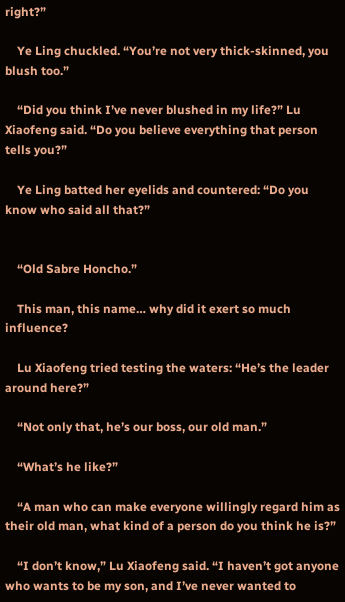right?”

    Ye Ling chuckled. “You’re not very thick-skinned, you blush too.”

    “Did you think I’ve never blushed in my life?” Lu Xiaofeng said. “Do you believe everything that person tells you?”

    Ye Ling batted her eyelids and countered: “Do you know who said all that?”


    “Old Sabre Honcho.”

    This man, this name… why did it exert so much influence?

    Lu Xiaofeng tried testing the waters: “He’s the leader around here?”

    “Not only that, he’s our boss, our old man.”

    “What’s he like?”

    “A man who can make everyone willingly regard him as their old man, what kind of a person do you think he is?”

    “I don’t know,” Lu Xiaofeng said. “I haven’t got anyone who wants to be my son, and I’ve never wanted to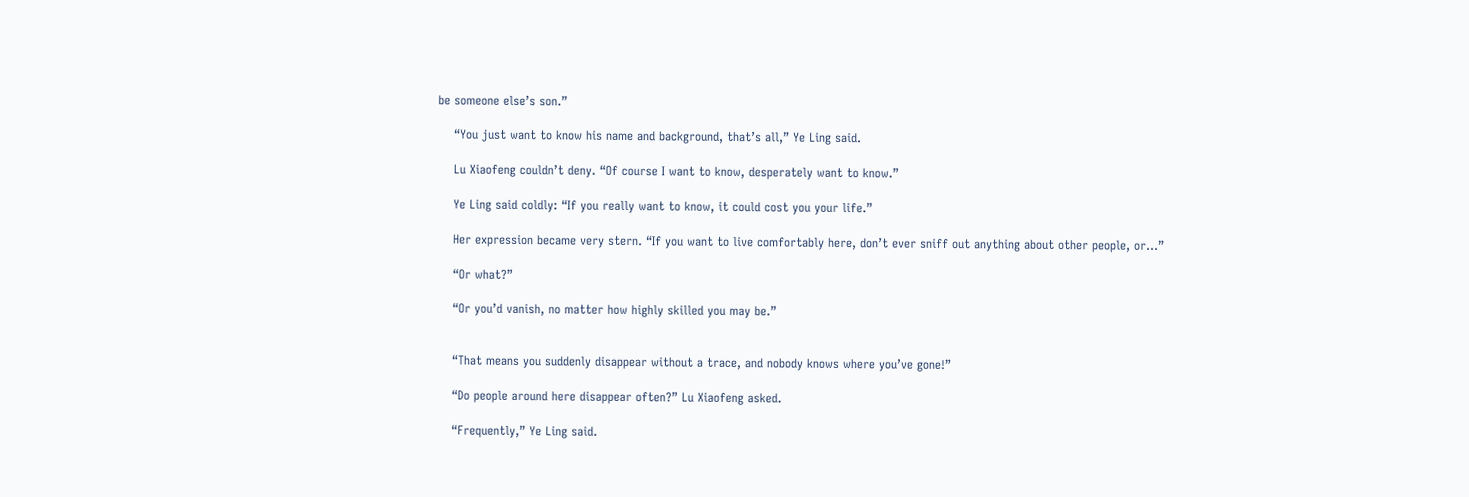be someone else’s son.”

    “You just want to know his name and background, that’s all,” Ye Ling said.

    Lu Xiaofeng couldn’t deny. “Of course I want to know, desperately want to know.”

    Ye Ling said coldly: “If you really want to know, it could cost you your life.”

    Her expression became very stern. “If you want to live comfortably here, don’t ever sniff out anything about other people, or…”

    “Or what?”

    “Or you’d vanish, no matter how highly skilled you may be.”


    “That means you suddenly disappear without a trace, and nobody knows where you’ve gone!”

    “Do people around here disappear often?” Lu Xiaofeng asked.

    “Frequently,” Ye Ling said.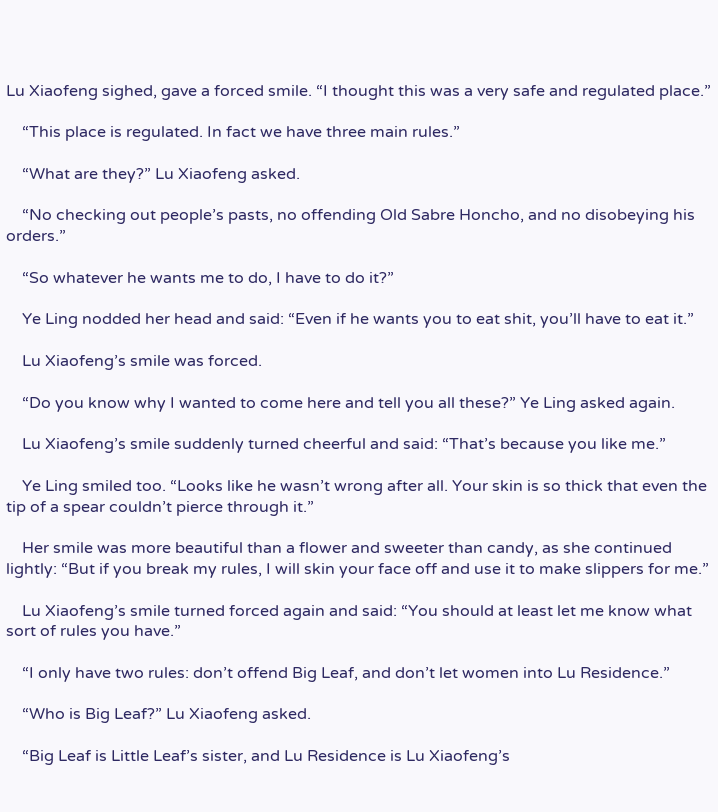Lu Xiaofeng sighed, gave a forced smile. “I thought this was a very safe and regulated place.”

    “This place is regulated. In fact we have three main rules.”

    “What are they?” Lu Xiaofeng asked.

    “No checking out people’s pasts, no offending Old Sabre Honcho, and no disobeying his orders.”

    “So whatever he wants me to do, I have to do it?”

    Ye Ling nodded her head and said: “Even if he wants you to eat shit, you’ll have to eat it.”

    Lu Xiaofeng’s smile was forced.

    “Do you know why I wanted to come here and tell you all these?” Ye Ling asked again.

    Lu Xiaofeng’s smile suddenly turned cheerful and said: “That’s because you like me.”

    Ye Ling smiled too. “Looks like he wasn’t wrong after all. Your skin is so thick that even the tip of a spear couldn’t pierce through it.”

    Her smile was more beautiful than a flower and sweeter than candy, as she continued lightly: “But if you break my rules, I will skin your face off and use it to make slippers for me.”

    Lu Xiaofeng’s smile turned forced again and said: “You should at least let me know what sort of rules you have.”

    “I only have two rules: don’t offend Big Leaf, and don’t let women into Lu Residence.”

    “Who is Big Leaf?” Lu Xiaofeng asked.

    “Big Leaf is Little Leaf’s sister, and Lu Residence is Lu Xiaofeng’s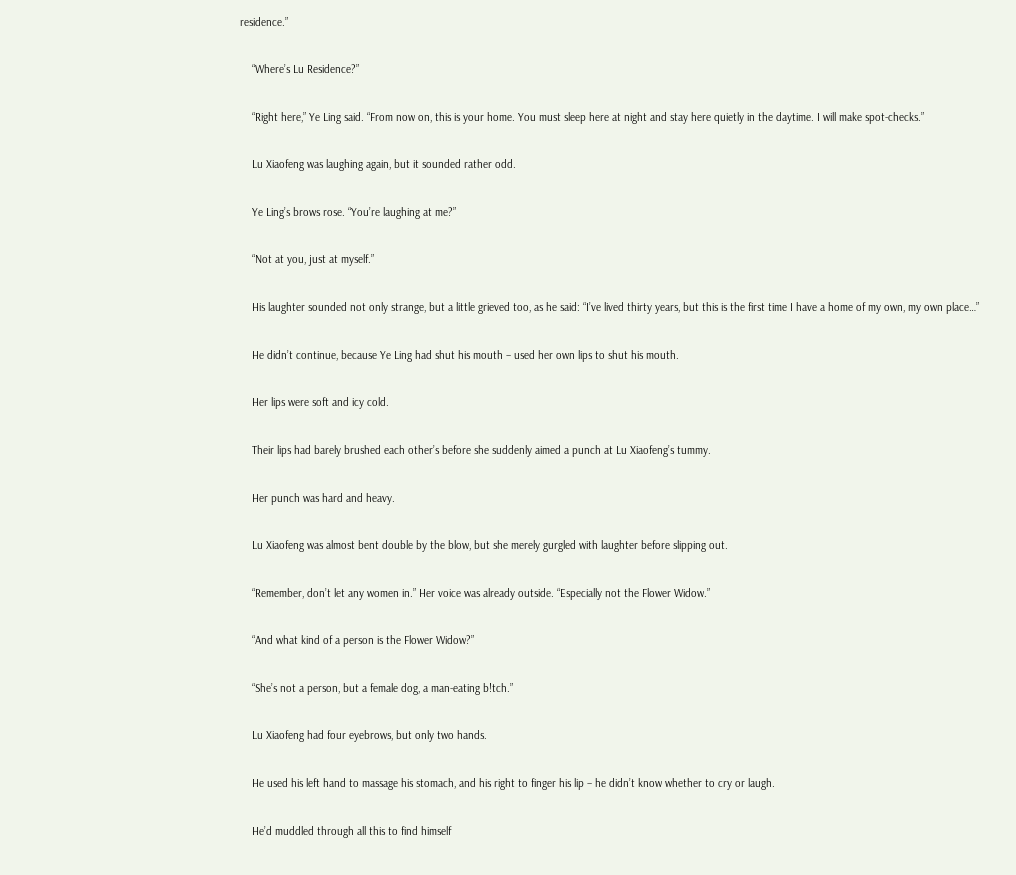residence.”

    “Where’s Lu Residence?”

    “Right here,” Ye Ling said. “From now on, this is your home. You must sleep here at night and stay here quietly in the daytime. I will make spot-checks.”

    Lu Xiaofeng was laughing again, but it sounded rather odd.

    Ye Ling’s brows rose. “You’re laughing at me?”

    “Not at you, just at myself.”

    His laughter sounded not only strange, but a little grieved too, as he said: “I’ve lived thirty years, but this is the first time I have a home of my own, my own place…”

    He didn’t continue, because Ye Ling had shut his mouth – used her own lips to shut his mouth.

    Her lips were soft and icy cold.

    Their lips had barely brushed each other’s before she suddenly aimed a punch at Lu Xiaofeng’s tummy.

    Her punch was hard and heavy.

    Lu Xiaofeng was almost bent double by the blow, but she merely gurgled with laughter before slipping out.

    “Remember, don’t let any women in.” Her voice was already outside. “Especially not the Flower Widow.”

    “And what kind of a person is the Flower Widow?”

    “She’s not a person, but a female dog, a man-eating b!tch.”

    Lu Xiaofeng had four eyebrows, but only two hands.

    He used his left hand to massage his stomach, and his right to finger his lip – he didn’t know whether to cry or laugh.

    He’d muddled through all this to find himself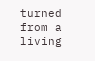turned from a living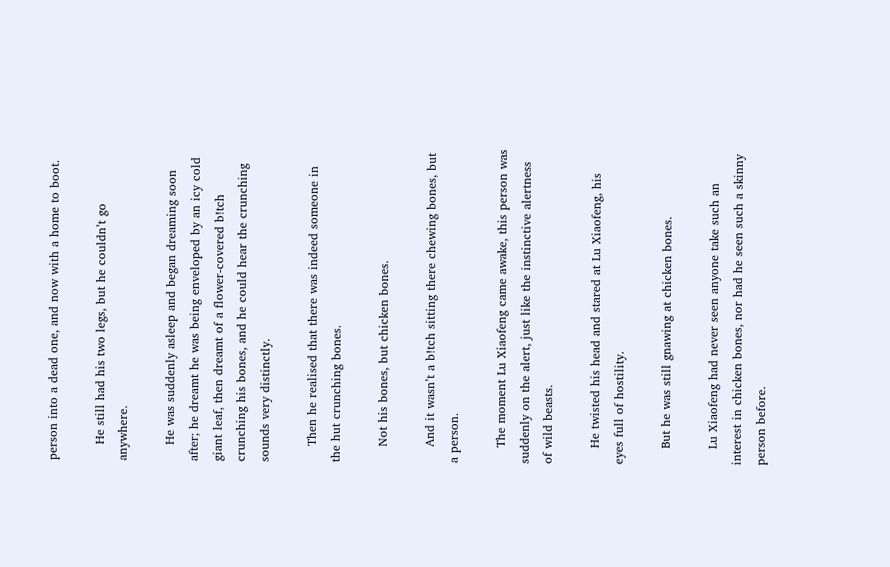person into a dead one, and now with a home to boot.

    He still had his two legs, but he couldn’t go anywhere.

    He was suddenly asleep and began dreaming soon after; he dreamt he was being enveloped by an icy cold giant leaf, then dreamt of a flower-covered b!tch crunching his bones, and he could hear the crunching sounds very distinctly.

    Then he realised that there was indeed someone in the hut crunching bones.

    Not his bones, but chicken bones.

    And it wasn’t a b!tch sitting there chewing bones, but a person.

    The moment Lu Xiaofeng came awake, this person was suddenly on the alert, just like the instinctive alertness of wild beasts.

    He twisted his head and stared at Lu Xiaofeng, his eyes full of hostility.

    But he was still gnawing at chicken bones.

    Lu Xiaofeng had never seen anyone take such an interest in chicken bones, nor had he seen such a skinny person before.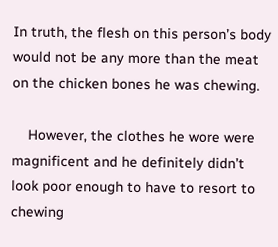In truth, the flesh on this person’s body would not be any more than the meat on the chicken bones he was chewing.

    However, the clothes he wore were magnificent and he definitely didn’t look poor enough to have to resort to chewing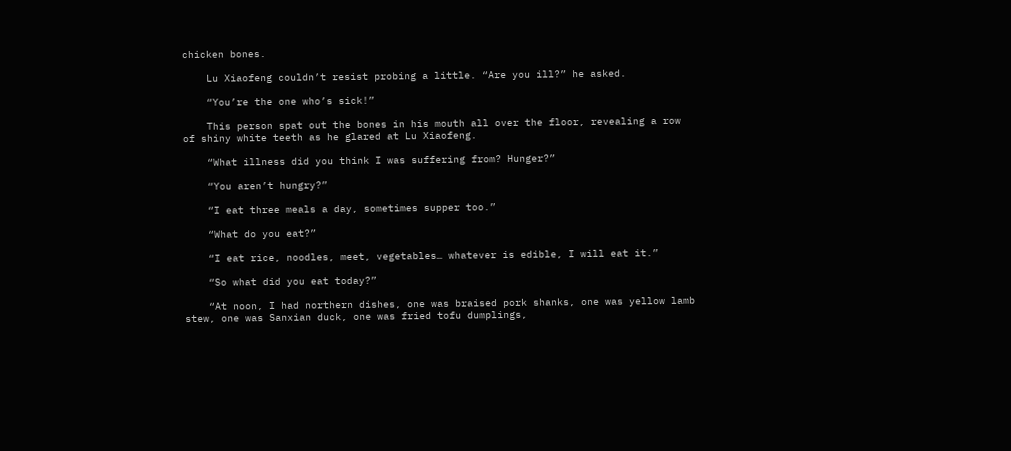chicken bones.

    Lu Xiaofeng couldn’t resist probing a little. “Are you ill?” he asked.

    “You’re the one who’s sick!”

    This person spat out the bones in his mouth all over the floor, revealing a row of shiny white teeth as he glared at Lu Xiaofeng.

    “What illness did you think I was suffering from? Hunger?”

    “You aren’t hungry?”

    “I eat three meals a day, sometimes supper too.”

    “What do you eat?”

    “I eat rice, noodles, meet, vegetables… whatever is edible, I will eat it.”

    “So what did you eat today?”

    “At noon, I had northern dishes, one was braised pork shanks, one was yellow lamb stew, one was Sanxian duck, one was fried tofu dumplings,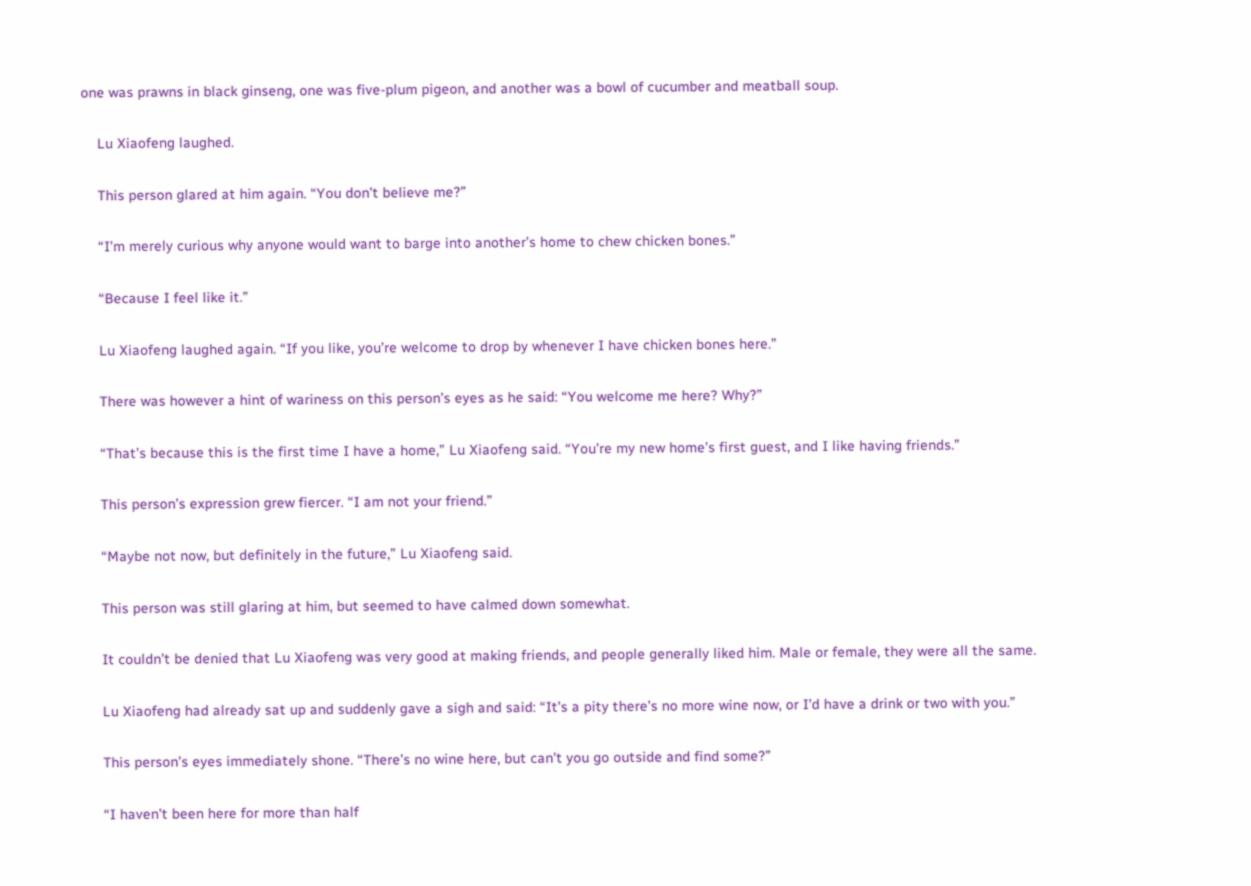one was prawns in black ginseng, one was five-plum pigeon, and another was a bowl of cucumber and meatball soup.

    Lu Xiaofeng laughed.

    This person glared at him again. “You don’t believe me?”

    “I’m merely curious why anyone would want to barge into another’s home to chew chicken bones.”

    “Because I feel like it.”

    Lu Xiaofeng laughed again. “If you like, you’re welcome to drop by whenever I have chicken bones here.”

    There was however a hint of wariness on this person’s eyes as he said: “You welcome me here? Why?”

    “That’s because this is the first time I have a home,” Lu Xiaofeng said. “You’re my new home’s first guest, and I like having friends.”

    This person’s expression grew fiercer. “I am not your friend.”

    “Maybe not now, but definitely in the future,” Lu Xiaofeng said.

    This person was still glaring at him, but seemed to have calmed down somewhat.

    It couldn’t be denied that Lu Xiaofeng was very good at making friends, and people generally liked him. Male or female, they were all the same.

    Lu Xiaofeng had already sat up and suddenly gave a sigh and said: “It’s a pity there’s no more wine now, or I’d have a drink or two with you.”

    This person’s eyes immediately shone. “There’s no wine here, but can’t you go outside and find some?”

    “I haven’t been here for more than half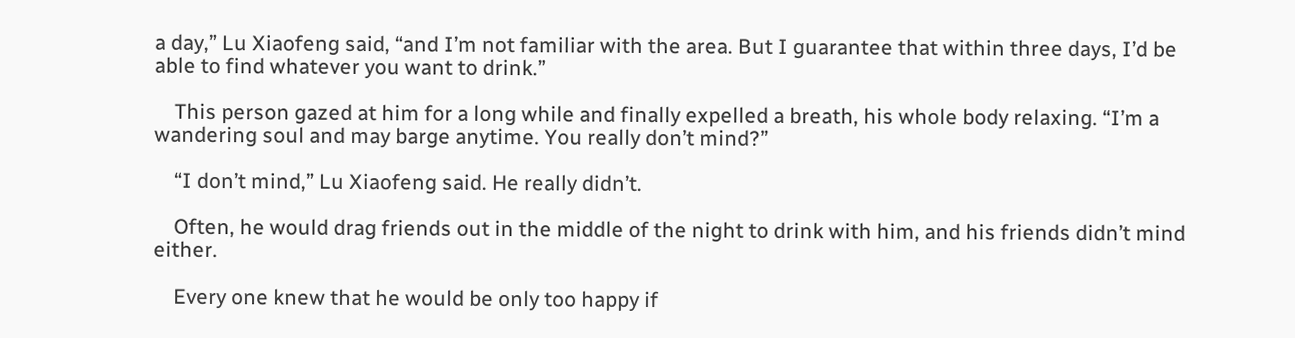a day,” Lu Xiaofeng said, “and I’m not familiar with the area. But I guarantee that within three days, I’d be able to find whatever you want to drink.”

    This person gazed at him for a long while and finally expelled a breath, his whole body relaxing. “I’m a wandering soul and may barge anytime. You really don’t mind?”

    “I don’t mind,” Lu Xiaofeng said. He really didn’t.

    Often, he would drag friends out in the middle of the night to drink with him, and his friends didn’t mind either.

    Every one knew that he would be only too happy if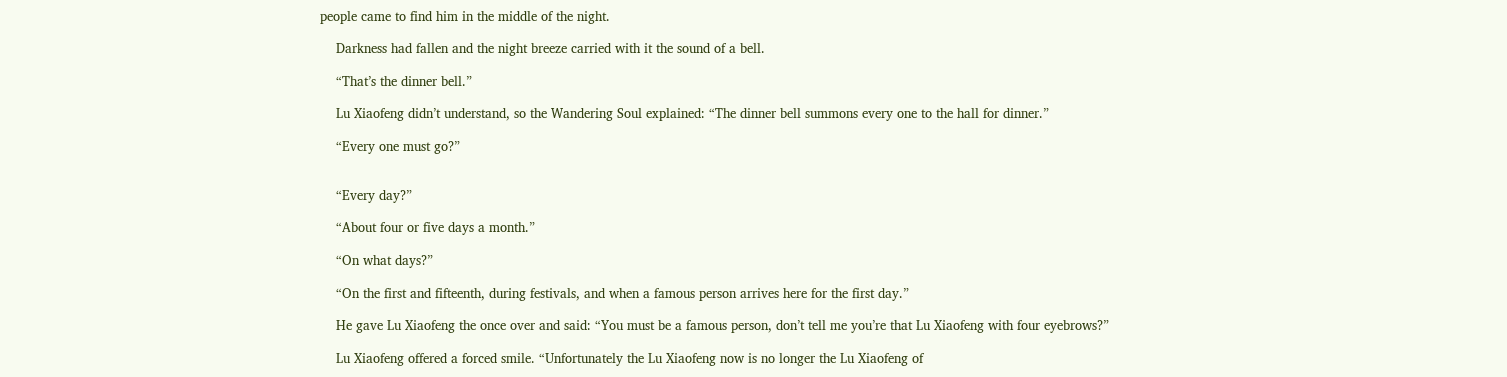people came to find him in the middle of the night.

    Darkness had fallen and the night breeze carried with it the sound of a bell.

    “That’s the dinner bell.”

    Lu Xiaofeng didn’t understand, so the Wandering Soul explained: “The dinner bell summons every one to the hall for dinner.”

    “Every one must go?”


    “Every day?”

    “About four or five days a month.”

    “On what days?”

    “On the first and fifteenth, during festivals, and when a famous person arrives here for the first day.”

    He gave Lu Xiaofeng the once over and said: “You must be a famous person, don’t tell me you’re that Lu Xiaofeng with four eyebrows?”

    Lu Xiaofeng offered a forced smile. “Unfortunately the Lu Xiaofeng now is no longer the Lu Xiaofeng of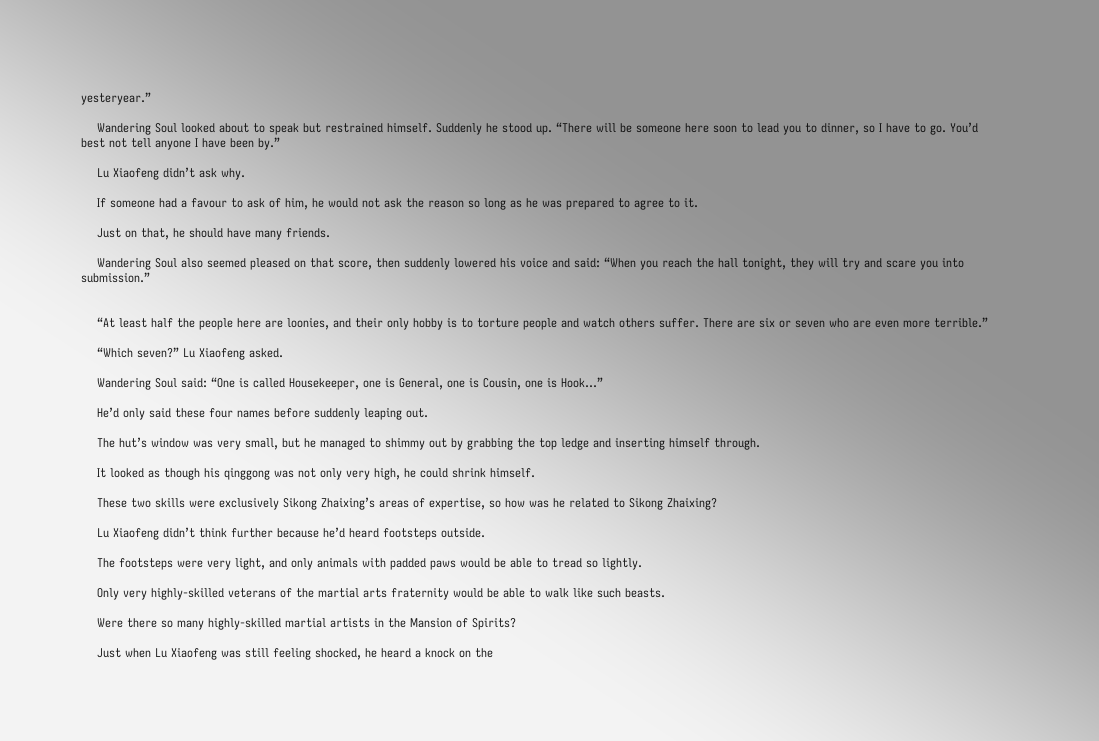yesteryear.”

    Wandering Soul looked about to speak but restrained himself. Suddenly he stood up. “There will be someone here soon to lead you to dinner, so I have to go. You’d best not tell anyone I have been by.”

    Lu Xiaofeng didn’t ask why.

    If someone had a favour to ask of him, he would not ask the reason so long as he was prepared to agree to it.

    Just on that, he should have many friends.

    Wandering Soul also seemed pleased on that score, then suddenly lowered his voice and said: “When you reach the hall tonight, they will try and scare you into submission.”


    “At least half the people here are loonies, and their only hobby is to torture people and watch others suffer. There are six or seven who are even more terrible.”

    “Which seven?” Lu Xiaofeng asked.

    Wandering Soul said: “One is called Housekeeper, one is General, one is Cousin, one is Hook…”

    He’d only said these four names before suddenly leaping out.

    The hut’s window was very small, but he managed to shimmy out by grabbing the top ledge and inserting himself through.

    It looked as though his qinggong was not only very high, he could shrink himself.

    These two skills were exclusively Sikong Zhaixing’s areas of expertise, so how was he related to Sikong Zhaixing?

    Lu Xiaofeng didn’t think further because he’d heard footsteps outside.

    The footsteps were very light, and only animals with padded paws would be able to tread so lightly.

    Only very highly-skilled veterans of the martial arts fraternity would be able to walk like such beasts.

    Were there so many highly-skilled martial artists in the Mansion of Spirits?

    Just when Lu Xiaofeng was still feeling shocked, he heard a knock on the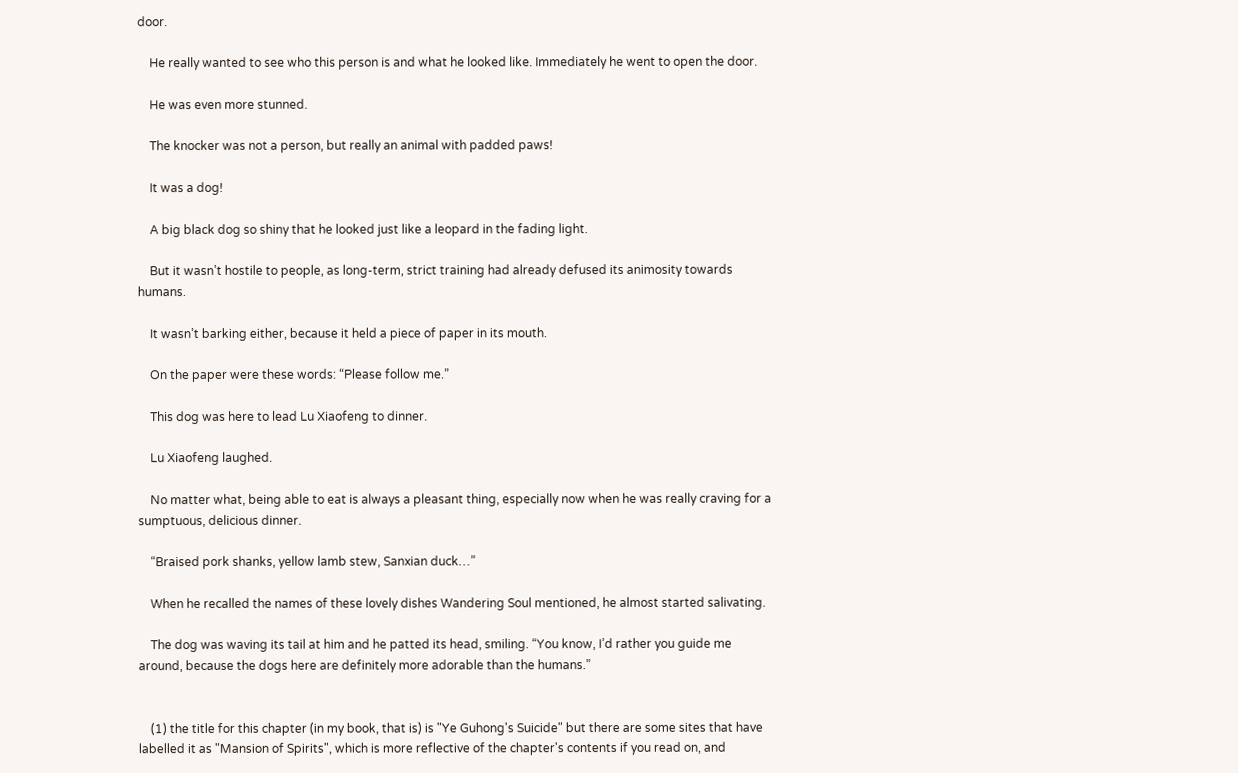door.

    He really wanted to see who this person is and what he looked like. Immediately he went to open the door.

    He was even more stunned.

    The knocker was not a person, but really an animal with padded paws!

    It was a dog!

    A big black dog so shiny that he looked just like a leopard in the fading light.

    But it wasn’t hostile to people, as long-term, strict training had already defused its animosity towards humans.

    It wasn’t barking either, because it held a piece of paper in its mouth.

    On the paper were these words: “Please follow me.”

    This dog was here to lead Lu Xiaofeng to dinner.

    Lu Xiaofeng laughed.

    No matter what, being able to eat is always a pleasant thing, especially now when he was really craving for a sumptuous, delicious dinner.

    “Braised pork shanks, yellow lamb stew, Sanxian duck…”

    When he recalled the names of these lovely dishes Wandering Soul mentioned, he almost started salivating.

    The dog was waving its tail at him and he patted its head, smiling. “You know, I’d rather you guide me around, because the dogs here are definitely more adorable than the humans.”


    (1) the title for this chapter (in my book, that is) is "Ye Guhong's Suicide" but there are some sites that have labelled it as "Mansion of Spirits", which is more reflective of the chapter's contents if you read on, and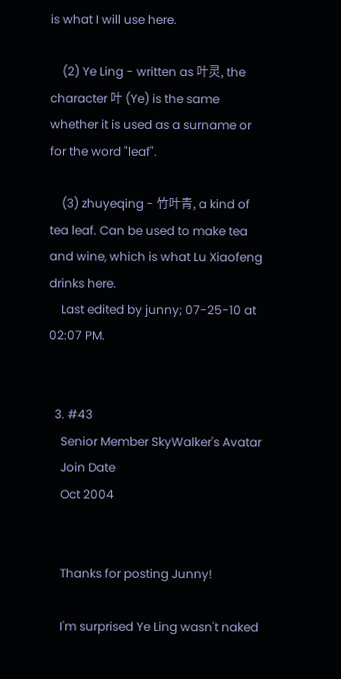is what I will use here.

    (2) Ye Ling - written as 叶灵, the character 叶 (Ye) is the same whether it is used as a surname or for the word "leaf".

    (3) zhuyeqing - 竹叶青, a kind of tea leaf. Can be used to make tea and wine, which is what Lu Xiaofeng drinks here.
    Last edited by junny; 07-25-10 at 02:07 PM.


  3. #43
    Senior Member SkyWalker's Avatar
    Join Date
    Oct 2004


    Thanks for posting Junny!

    I'm surprised Ye Ling wasn't naked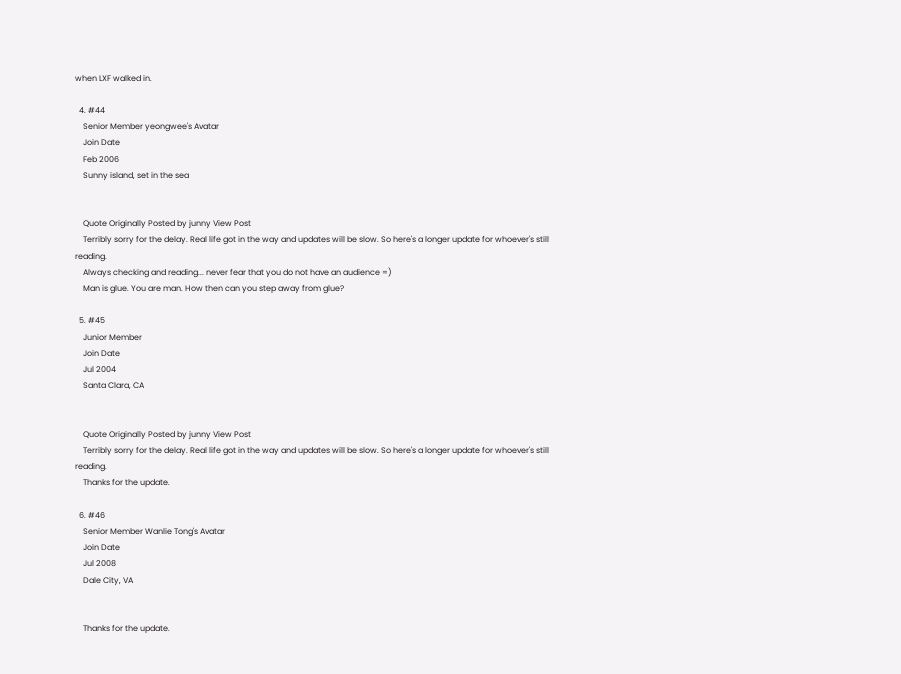when LXF walked in.

  4. #44
    Senior Member yeongwee's Avatar
    Join Date
    Feb 2006
    Sunny island, set in the sea


    Quote Originally Posted by junny View Post
    Terribly sorry for the delay. Real life got in the way and updates will be slow. So here's a longer update for whoever's still reading.
    Always checking and reading... never fear that you do not have an audience =)
    Man is glue. You are man. How then can you step away from glue?

  5. #45
    Junior Member
    Join Date
    Jul 2004
    Santa Clara, CA


    Quote Originally Posted by junny View Post
    Terribly sorry for the delay. Real life got in the way and updates will be slow. So here's a longer update for whoever's still reading.
    Thanks for the update.

  6. #46
    Senior Member Wanlie Tong's Avatar
    Join Date
    Jul 2008
    Dale City, VA


    Thanks for the update.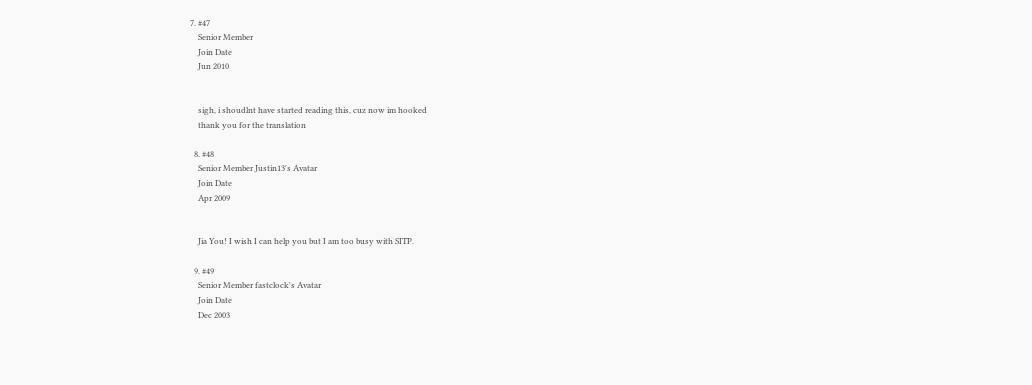7. #47
    Senior Member
    Join Date
    Jun 2010


    sigh, i shoudlnt have started reading this, cuz now im hooked
    thank you for the translation

  8. #48
    Senior Member Justin13's Avatar
    Join Date
    Apr 2009


    Jia You! I wish I can help you but I am too busy with SITP.

  9. #49
    Senior Member fastclock's Avatar
    Join Date
    Dec 2003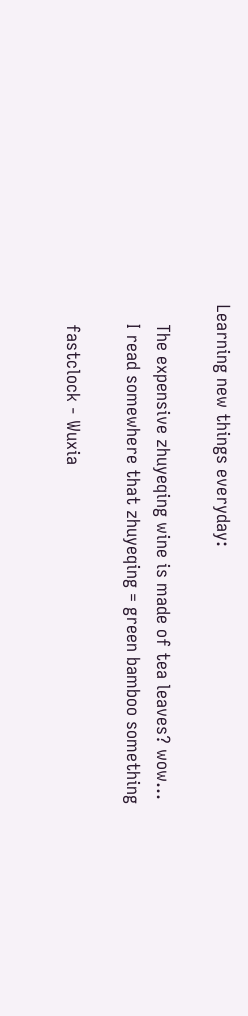Learning new things everyday:

    The expensive zhuyeqing wine is made of tea leaves? wow...
    I read somewhere that zhuyeqing = green bamboo something

    fastclock - Wuxia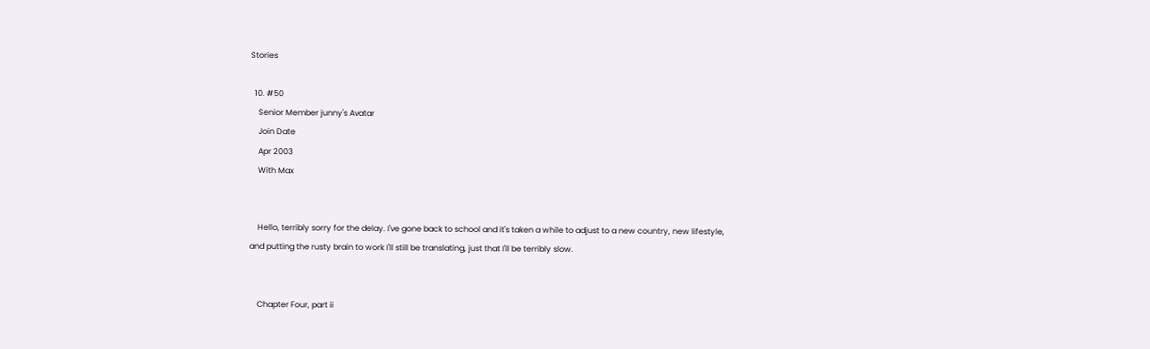Stories

  10. #50
    Senior Member junny's Avatar
    Join Date
    Apr 2003
    With Max


    Hello, terribly sorry for the delay. I've gone back to school and it's taken a while to adjust to a new country, new lifestyle, and putting the rusty brain to work I'll still be translating, just that I'll be terribly slow.


    Chapter Four, part ii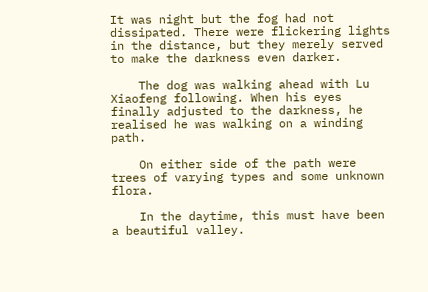It was night but the fog had not dissipated. There were flickering lights in the distance, but they merely served to make the darkness even darker.

    The dog was walking ahead with Lu Xiaofeng following. When his eyes finally adjusted to the darkness, he realised he was walking on a winding path.

    On either side of the path were trees of varying types and some unknown flora.

    In the daytime, this must have been a beautiful valley.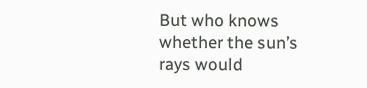But who knows whether the sun’s rays would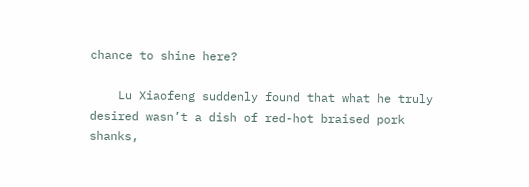chance to shine here?

    Lu Xiaofeng suddenly found that what he truly desired wasn’t a dish of red-hot braised pork shanks,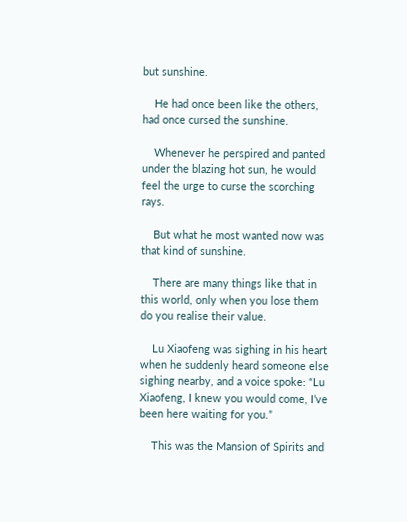but sunshine.

    He had once been like the others, had once cursed the sunshine.

    Whenever he perspired and panted under the blazing hot sun, he would feel the urge to curse the scorching rays.

    But what he most wanted now was that kind of sunshine.

    There are many things like that in this world, only when you lose them do you realise their value.

    Lu Xiaofeng was sighing in his heart when he suddenly heard someone else sighing nearby, and a voice spoke: “Lu Xiaofeng, I knew you would come, I’ve been here waiting for you.”

    This was the Mansion of Spirits and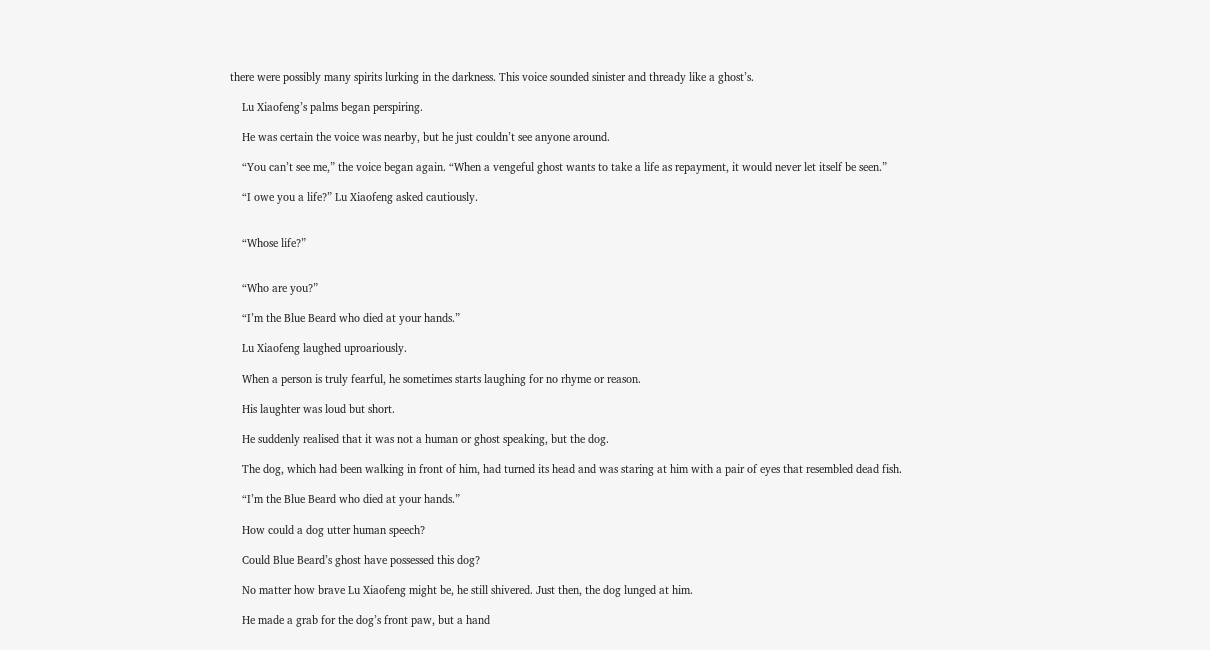there were possibly many spirits lurking in the darkness. This voice sounded sinister and thready like a ghost’s.

    Lu Xiaofeng’s palms began perspiring.

    He was certain the voice was nearby, but he just couldn’t see anyone around.

    “You can’t see me,” the voice began again. “When a vengeful ghost wants to take a life as repayment, it would never let itself be seen.”

    “I owe you a life?” Lu Xiaofeng asked cautiously.


    “Whose life?”


    “Who are you?”

    “I’m the Blue Beard who died at your hands.”

    Lu Xiaofeng laughed uproariously.

    When a person is truly fearful, he sometimes starts laughing for no rhyme or reason.

    His laughter was loud but short.

    He suddenly realised that it was not a human or ghost speaking, but the dog.

    The dog, which had been walking in front of him, had turned its head and was staring at him with a pair of eyes that resembled dead fish.

    “I’m the Blue Beard who died at your hands.”

    How could a dog utter human speech?

    Could Blue Beard’s ghost have possessed this dog?

    No matter how brave Lu Xiaofeng might be, he still shivered. Just then, the dog lunged at him.

    He made a grab for the dog’s front paw, but a hand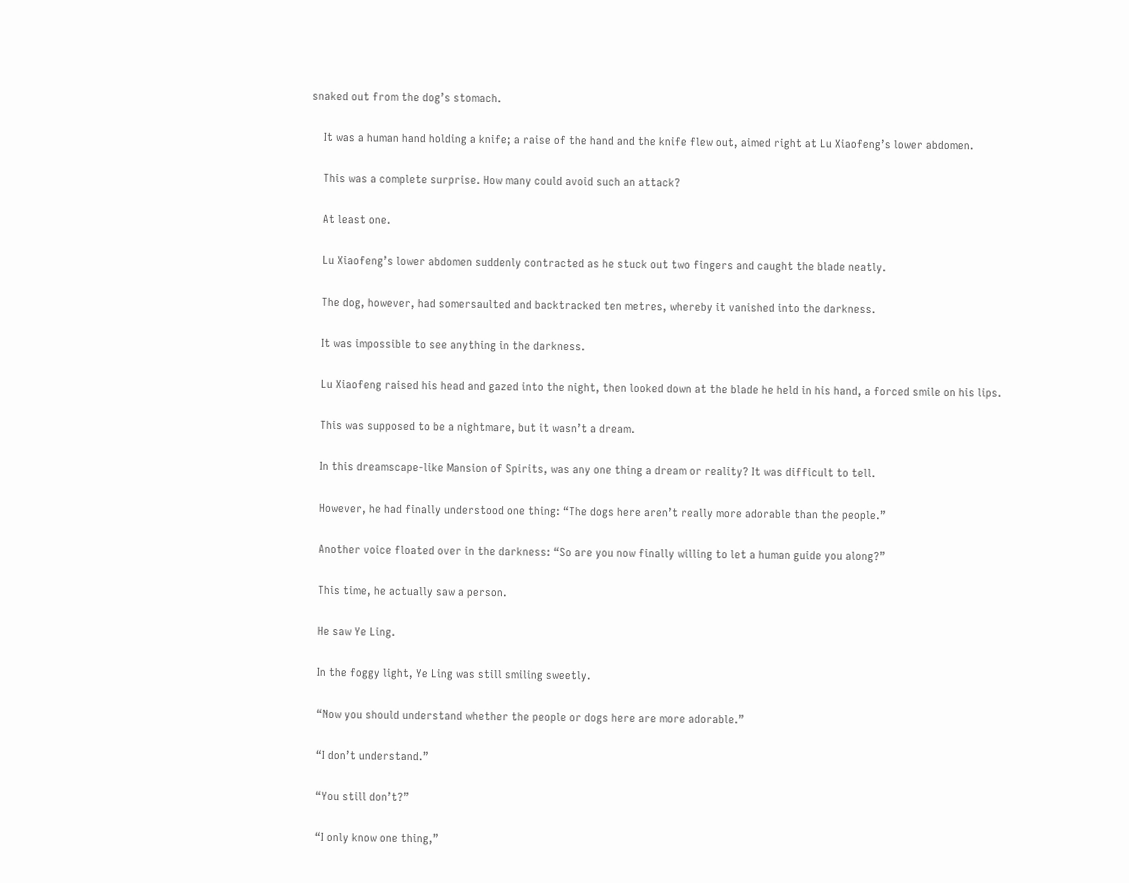snaked out from the dog’s stomach.

    It was a human hand holding a knife; a raise of the hand and the knife flew out, aimed right at Lu Xiaofeng’s lower abdomen.

    This was a complete surprise. How many could avoid such an attack?

    At least one.

    Lu Xiaofeng’s lower abdomen suddenly contracted as he stuck out two fingers and caught the blade neatly.

    The dog, however, had somersaulted and backtracked ten metres, whereby it vanished into the darkness.

    It was impossible to see anything in the darkness.

    Lu Xiaofeng raised his head and gazed into the night, then looked down at the blade he held in his hand, a forced smile on his lips.

    This was supposed to be a nightmare, but it wasn’t a dream.

    In this dreamscape-like Mansion of Spirits, was any one thing a dream or reality? It was difficult to tell.

    However, he had finally understood one thing: “The dogs here aren’t really more adorable than the people.”

    Another voice floated over in the darkness: “So are you now finally willing to let a human guide you along?”

    This time, he actually saw a person.

    He saw Ye Ling.

    In the foggy light, Ye Ling was still smiling sweetly.

    “Now you should understand whether the people or dogs here are more adorable.”

    “I don’t understand.”

    “You still don’t?”

    “I only know one thing,”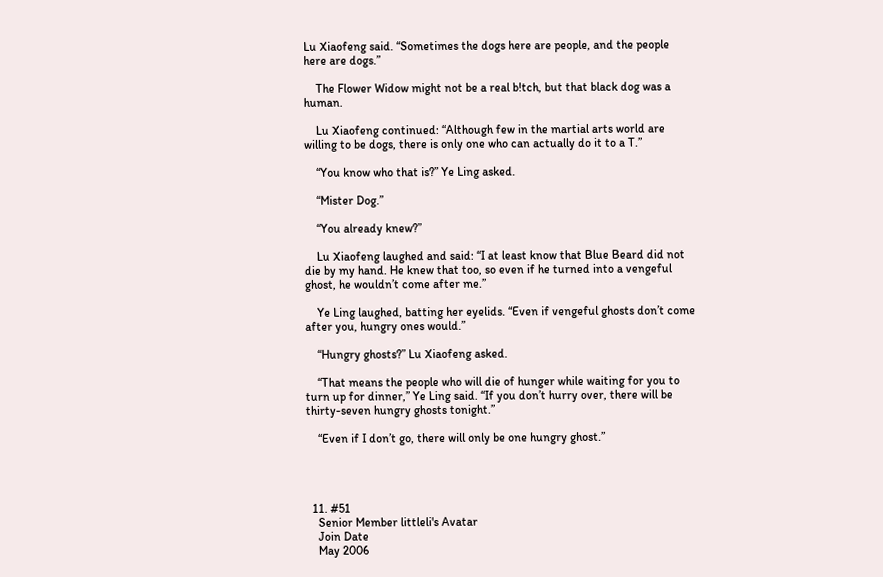Lu Xiaofeng said. “Sometimes the dogs here are people, and the people here are dogs.”

    The Flower Widow might not be a real b!tch, but that black dog was a human.

    Lu Xiaofeng continued: “Although few in the martial arts world are willing to be dogs, there is only one who can actually do it to a T.”

    “You know who that is?” Ye Ling asked.

    “Mister Dog.”

    “You already knew?”

    Lu Xiaofeng laughed and said: “I at least know that Blue Beard did not die by my hand. He knew that too, so even if he turned into a vengeful ghost, he wouldn’t come after me.”

    Ye Ling laughed, batting her eyelids. “Even if vengeful ghosts don’t come after you, hungry ones would.”

    “Hungry ghosts?” Lu Xiaofeng asked.

    “That means the people who will die of hunger while waiting for you to turn up for dinner,” Ye Ling said. “If you don’t hurry over, there will be thirty-seven hungry ghosts tonight.”

    “Even if I don’t go, there will only be one hungry ghost.”




  11. #51
    Senior Member littleli's Avatar
    Join Date
    May 2006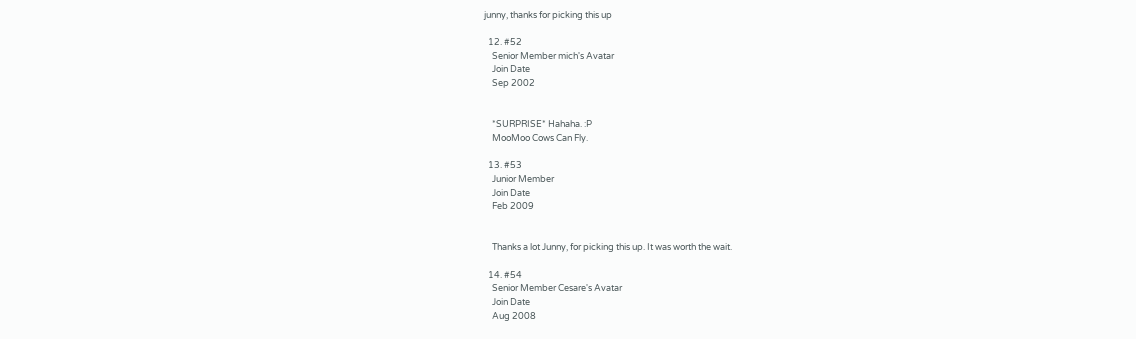junny, thanks for picking this up

  12. #52
    Senior Member mich's Avatar
    Join Date
    Sep 2002


    *SURPRISE* Hahaha. :P
    MooMoo Cows Can Fly.

  13. #53
    Junior Member
    Join Date
    Feb 2009


    Thanks a lot Junny, for picking this up. It was worth the wait.

  14. #54
    Senior Member Cesare's Avatar
    Join Date
    Aug 2008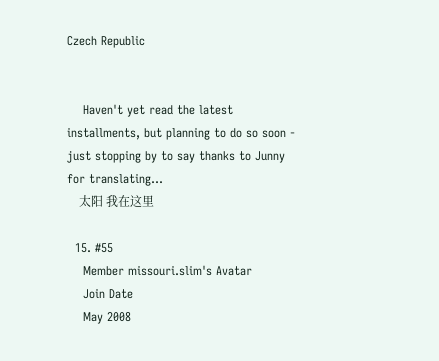Czech Republic


    Haven't yet read the latest installments, but planning to do so soon - just stopping by to say thanks to Junny for translating...
    太阳 我在这里

  15. #55
    Member missouri.slim's Avatar
    Join Date
    May 2008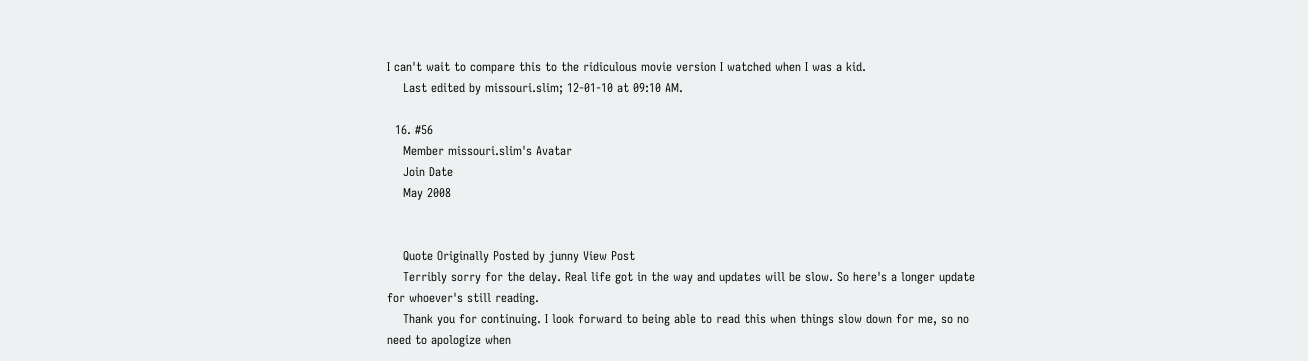I can't wait to compare this to the ridiculous movie version I watched when I was a kid.
    Last edited by missouri.slim; 12-01-10 at 09:10 AM.

  16. #56
    Member missouri.slim's Avatar
    Join Date
    May 2008


    Quote Originally Posted by junny View Post
    Terribly sorry for the delay. Real life got in the way and updates will be slow. So here's a longer update for whoever's still reading.
    Thank you for continuing. I look forward to being able to read this when things slow down for me, so no need to apologize when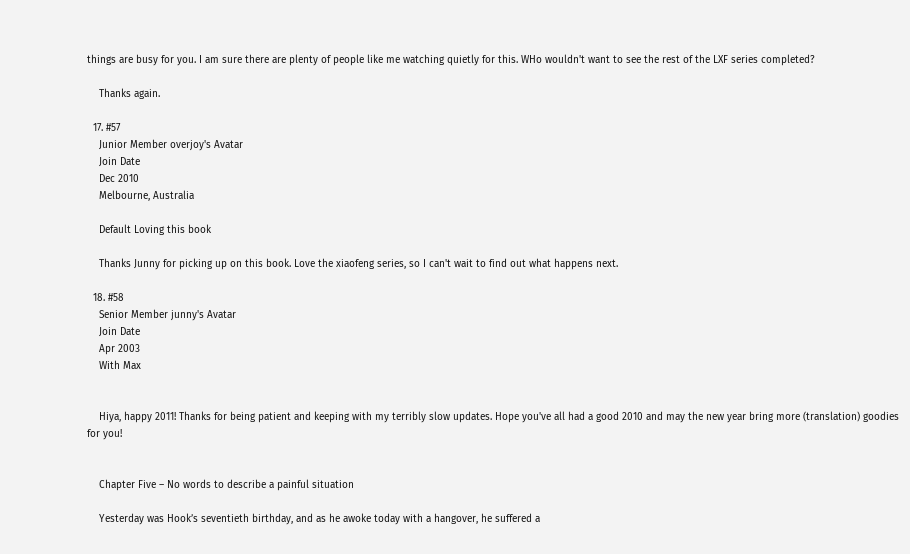things are busy for you. I am sure there are plenty of people like me watching quietly for this. WHo wouldn't want to see the rest of the LXF series completed?

    Thanks again.

  17. #57
    Junior Member overjoy's Avatar
    Join Date
    Dec 2010
    Melbourne, Australia

    Default Loving this book

    Thanks Junny for picking up on this book. Love the xiaofeng series, so I can't wait to find out what happens next.

  18. #58
    Senior Member junny's Avatar
    Join Date
    Apr 2003
    With Max


    Hiya, happy 2011! Thanks for being patient and keeping with my terribly slow updates. Hope you've all had a good 2010 and may the new year bring more (translation) goodies for you!


    Chapter Five – No words to describe a painful situation

    Yesterday was Hook’s seventieth birthday, and as he awoke today with a hangover, he suffered a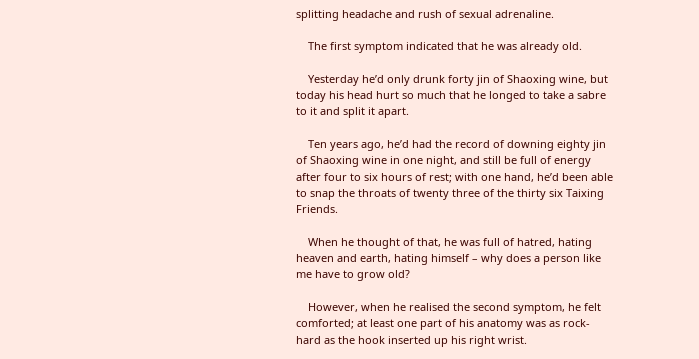splitting headache and rush of sexual adrenaline.

    The first symptom indicated that he was already old.

    Yesterday he’d only drunk forty jin of Shaoxing wine, but today his head hurt so much that he longed to take a sabre to it and split it apart.

    Ten years ago, he’d had the record of downing eighty jin of Shaoxing wine in one night, and still be full of energy after four to six hours of rest; with one hand, he’d been able to snap the throats of twenty three of the thirty six Taixing Friends.

    When he thought of that, he was full of hatred, hating heaven and earth, hating himself – why does a person like me have to grow old?

    However, when he realised the second symptom, he felt comforted; at least one part of his anatomy was as rock-hard as the hook inserted up his right wrist.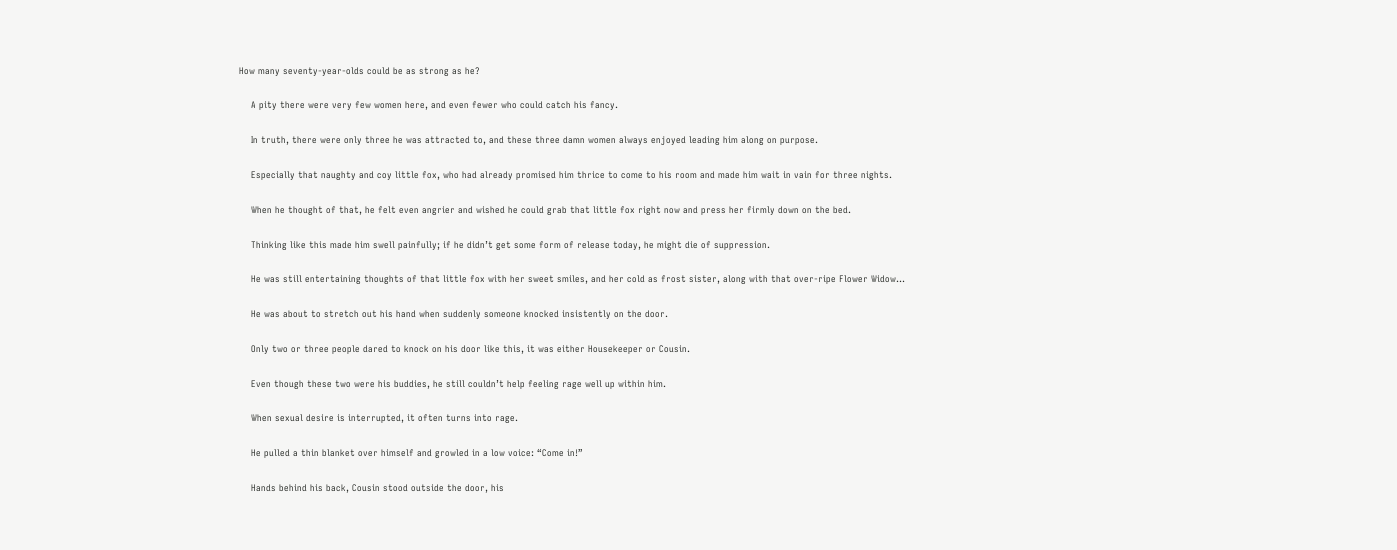How many seventy-year-olds could be as strong as he?

    A pity there were very few women here, and even fewer who could catch his fancy.

    In truth, there were only three he was attracted to, and these three damn women always enjoyed leading him along on purpose.

    Especially that naughty and coy little fox, who had already promised him thrice to come to his room and made him wait in vain for three nights.

    When he thought of that, he felt even angrier and wished he could grab that little fox right now and press her firmly down on the bed.

    Thinking like this made him swell painfully; if he didn’t get some form of release today, he might die of suppression.

    He was still entertaining thoughts of that little fox with her sweet smiles, and her cold as frost sister, along with that over-ripe Flower Widow…

    He was about to stretch out his hand when suddenly someone knocked insistently on the door.

    Only two or three people dared to knock on his door like this, it was either Housekeeper or Cousin.

    Even though these two were his buddies, he still couldn’t help feeling rage well up within him.

    When sexual desire is interrupted, it often turns into rage.

    He pulled a thin blanket over himself and growled in a low voice: “Come in!”

    Hands behind his back, Cousin stood outside the door, his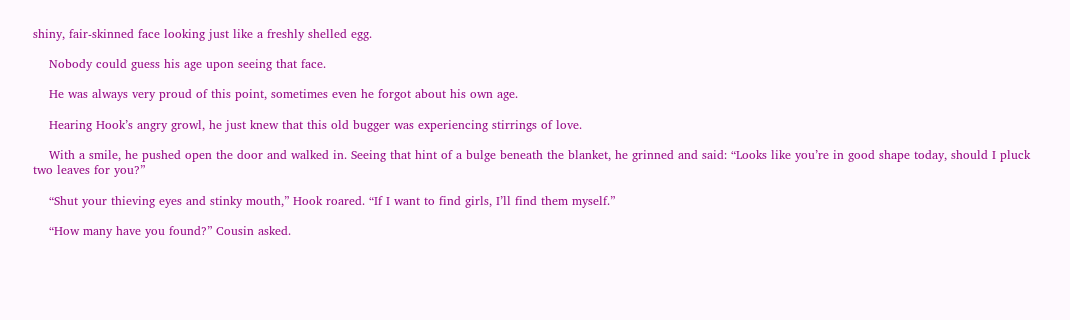shiny, fair-skinned face looking just like a freshly shelled egg.

    Nobody could guess his age upon seeing that face.

    He was always very proud of this point, sometimes even he forgot about his own age.

    Hearing Hook’s angry growl, he just knew that this old bugger was experiencing stirrings of love.

    With a smile, he pushed open the door and walked in. Seeing that hint of a bulge beneath the blanket, he grinned and said: “Looks like you’re in good shape today, should I pluck two leaves for you?”

    “Shut your thieving eyes and stinky mouth,” Hook roared. “If I want to find girls, I’ll find them myself.”

    “How many have you found?” Cousin asked.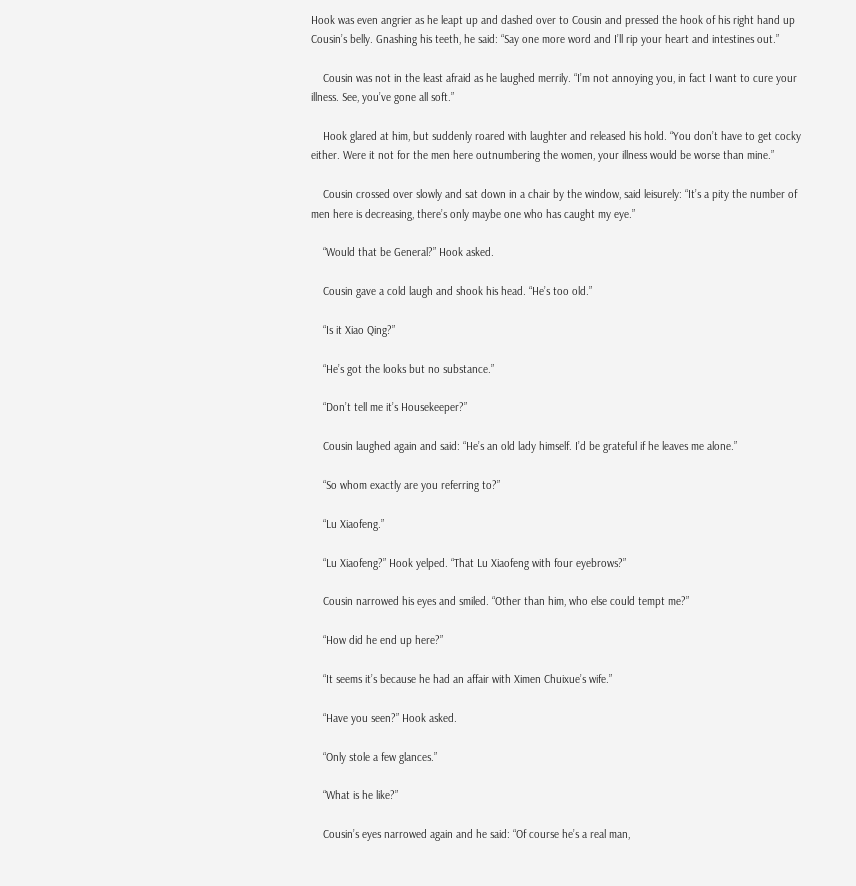Hook was even angrier as he leapt up and dashed over to Cousin and pressed the hook of his right hand up Cousin’s belly. Gnashing his teeth, he said: “Say one more word and I’ll rip your heart and intestines out.”

    Cousin was not in the least afraid as he laughed merrily. “I’m not annoying you, in fact I want to cure your illness. See, you’ve gone all soft.”

    Hook glared at him, but suddenly roared with laughter and released his hold. “You don’t have to get cocky either. Were it not for the men here outnumbering the women, your illness would be worse than mine.”

    Cousin crossed over slowly and sat down in a chair by the window, said leisurely: “It’s a pity the number of men here is decreasing, there’s only maybe one who has caught my eye.”

    “Would that be General?” Hook asked.

    Cousin gave a cold laugh and shook his head. “He’s too old.”

    “Is it Xiao Qing?”

    “He’s got the looks but no substance.”

    “Don’t tell me it’s Housekeeper?”

    Cousin laughed again and said: “He’s an old lady himself. I’d be grateful if he leaves me alone.”

    “So whom exactly are you referring to?”

    “Lu Xiaofeng.”

    “Lu Xiaofeng?” Hook yelped. “That Lu Xiaofeng with four eyebrows?”

    Cousin narrowed his eyes and smiled. “Other than him, who else could tempt me?”

    “How did he end up here?”

    “It seems it’s because he had an affair with Ximen Chuixue’s wife.”

    “Have you seen?” Hook asked.

    “Only stole a few glances.”

    “What is he like?”

    Cousin’s eyes narrowed again and he said: “Of course he’s a real man,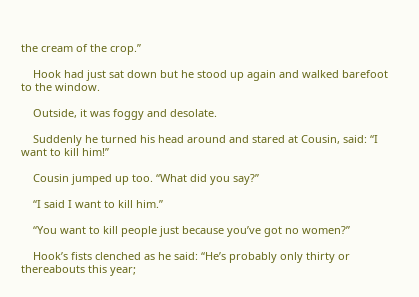the cream of the crop.”

    Hook had just sat down but he stood up again and walked barefoot to the window.

    Outside, it was foggy and desolate.

    Suddenly he turned his head around and stared at Cousin, said: “I want to kill him!”

    Cousin jumped up too. “What did you say?”

    “I said I want to kill him.”

    “You want to kill people just because you’ve got no women?”

    Hook’s fists clenched as he said: “He’s probably only thirty or thereabouts this year;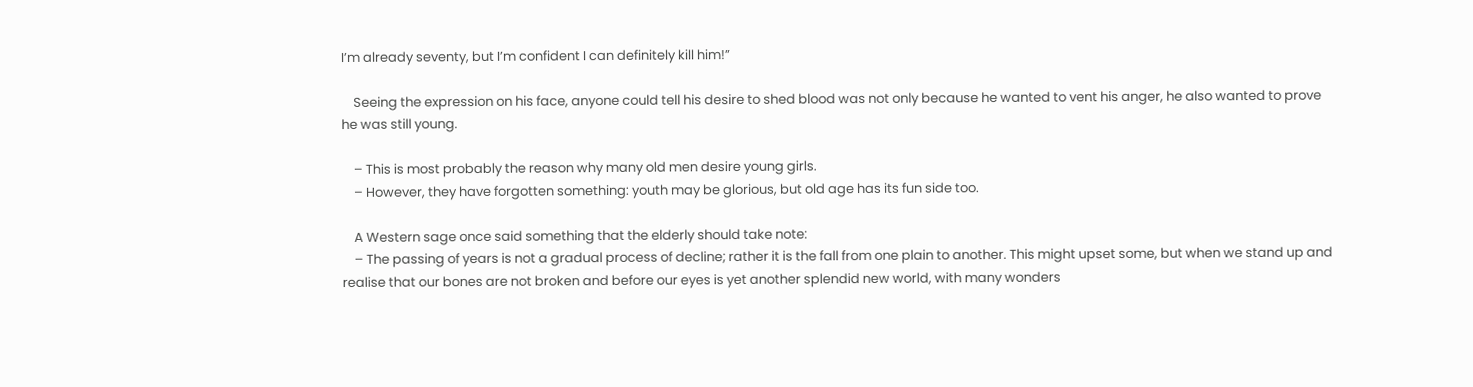I’m already seventy, but I’m confident I can definitely kill him!”

    Seeing the expression on his face, anyone could tell his desire to shed blood was not only because he wanted to vent his anger, he also wanted to prove he was still young.

    – This is most probably the reason why many old men desire young girls.
    – However, they have forgotten something: youth may be glorious, but old age has its fun side too.

    A Western sage once said something that the elderly should take note:
    – The passing of years is not a gradual process of decline; rather it is the fall from one plain to another. This might upset some, but when we stand up and realise that our bones are not broken and before our eyes is yet another splendid new world, with many wonders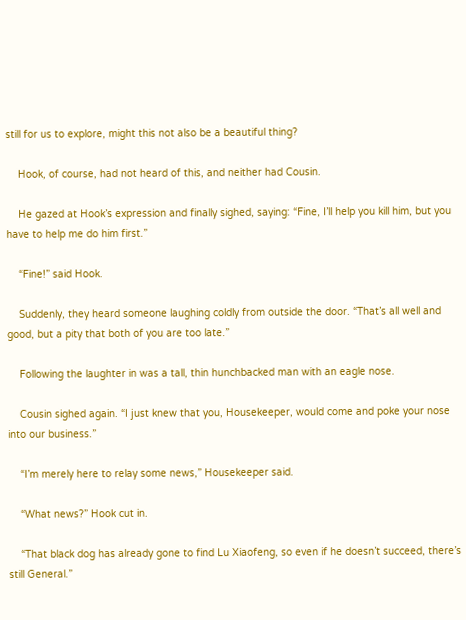still for us to explore, might this not also be a beautiful thing?

    Hook, of course, had not heard of this, and neither had Cousin.

    He gazed at Hook’s expression and finally sighed, saying: “Fine, I’ll help you kill him, but you have to help me do him first.”

    “Fine!” said Hook.

    Suddenly, they heard someone laughing coldly from outside the door. “That’s all well and good, but a pity that both of you are too late.”

    Following the laughter in was a tall, thin hunchbacked man with an eagle nose.

    Cousin sighed again. “I just knew that you, Housekeeper, would come and poke your nose into our business.”

    “I’m merely here to relay some news,” Housekeeper said.

    “What news?” Hook cut in.

    “That black dog has already gone to find Lu Xiaofeng, so even if he doesn’t succeed, there’s still General.”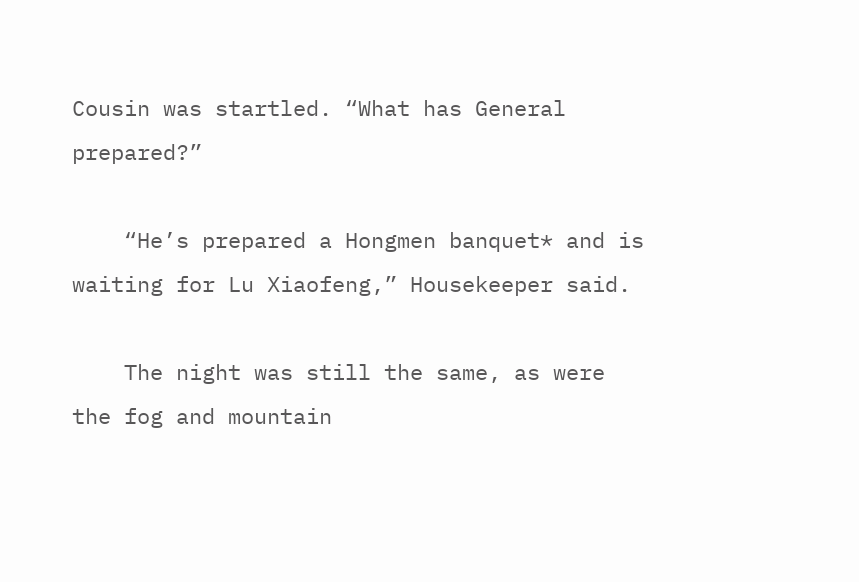Cousin was startled. “What has General prepared?”

    “He’s prepared a Hongmen banquet* and is waiting for Lu Xiaofeng,” Housekeeper said.

    The night was still the same, as were the fog and mountain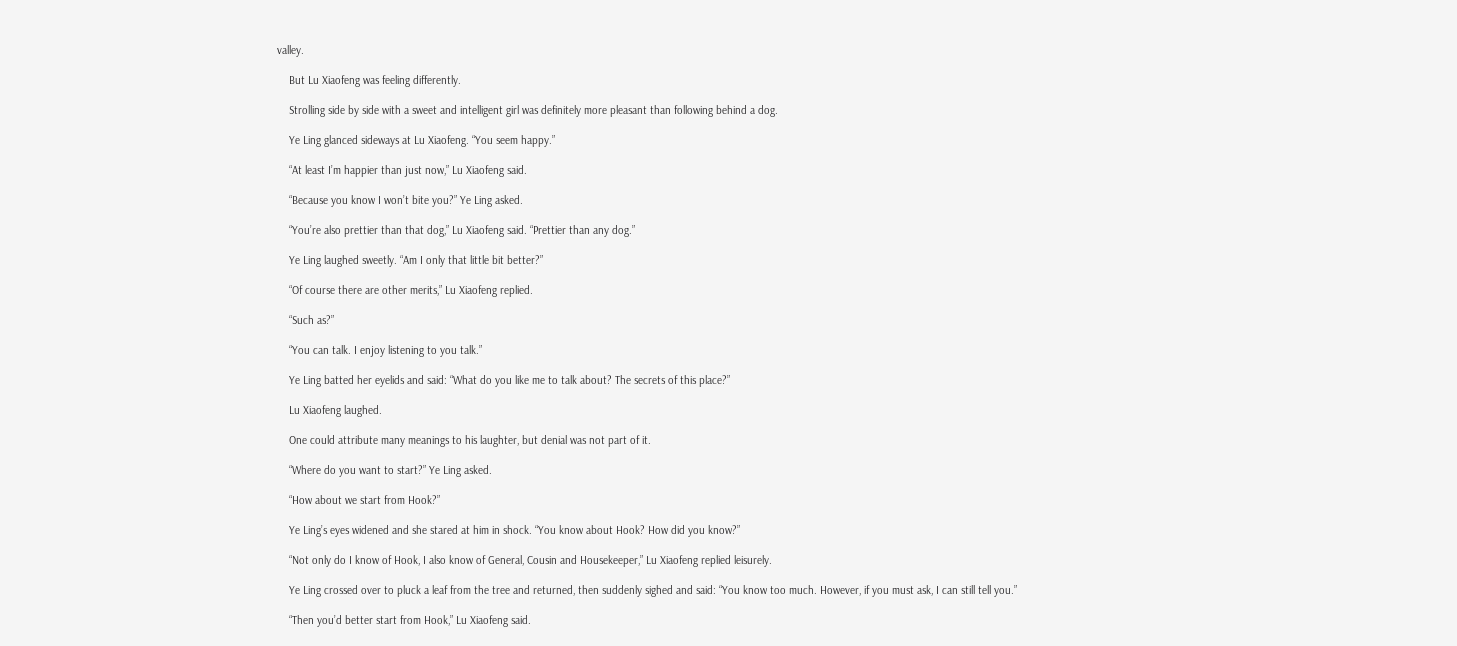valley.

    But Lu Xiaofeng was feeling differently.

    Strolling side by side with a sweet and intelligent girl was definitely more pleasant than following behind a dog.

    Ye Ling glanced sideways at Lu Xiaofeng. “You seem happy.”

    “At least I’m happier than just now,” Lu Xiaofeng said.

    “Because you know I won’t bite you?” Ye Ling asked.

    “You’re also prettier than that dog,” Lu Xiaofeng said. “Prettier than any dog.”

    Ye Ling laughed sweetly. “Am I only that little bit better?”

    “Of course there are other merits,” Lu Xiaofeng replied.

    “Such as?”

    “You can talk. I enjoy listening to you talk.”

    Ye Ling batted her eyelids and said: “What do you like me to talk about? The secrets of this place?”

    Lu Xiaofeng laughed.

    One could attribute many meanings to his laughter, but denial was not part of it.

    “Where do you want to start?” Ye Ling asked.

    “How about we start from Hook?”

    Ye Ling’s eyes widened and she stared at him in shock. “You know about Hook? How did you know?”

    “Not only do I know of Hook, I also know of General, Cousin and Housekeeper,” Lu Xiaofeng replied leisurely.

    Ye Ling crossed over to pluck a leaf from the tree and returned, then suddenly sighed and said: “You know too much. However, if you must ask, I can still tell you.”

    “Then you’d better start from Hook,” Lu Xiaofeng said.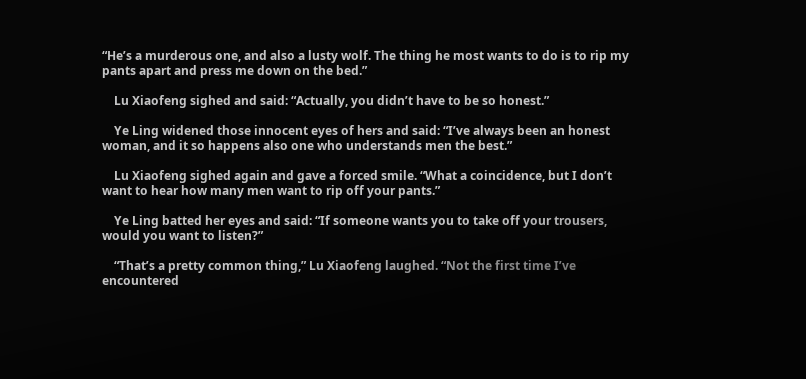“He’s a murderous one, and also a lusty wolf. The thing he most wants to do is to rip my pants apart and press me down on the bed.”

    Lu Xiaofeng sighed and said: “Actually, you didn’t have to be so honest.”

    Ye Ling widened those innocent eyes of hers and said: “I’ve always been an honest woman, and it so happens also one who understands men the best.”

    Lu Xiaofeng sighed again and gave a forced smile. “What a coincidence, but I don’t want to hear how many men want to rip off your pants.”

    Ye Ling batted her eyes and said: “If someone wants you to take off your trousers, would you want to listen?”

    “That’s a pretty common thing,” Lu Xiaofeng laughed. “Not the first time I’ve encountered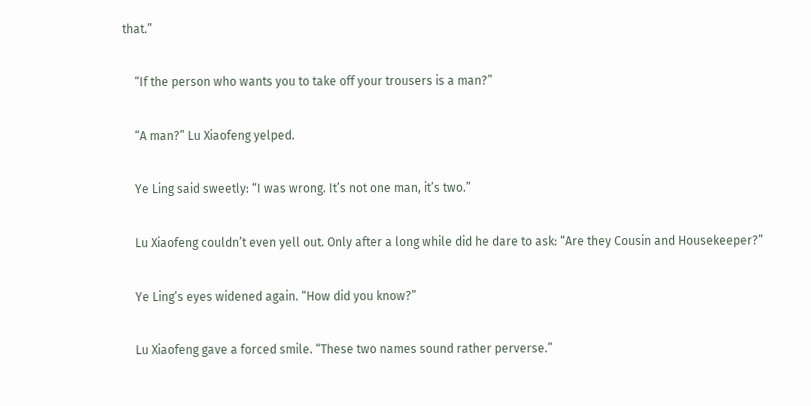that.”

    “If the person who wants you to take off your trousers is a man?”

    “A man?” Lu Xiaofeng yelped.

    Ye Ling said sweetly: “I was wrong. It’s not one man, it’s two.”

    Lu Xiaofeng couldn’t even yell out. Only after a long while did he dare to ask: “Are they Cousin and Housekeeper?”

    Ye Ling’s eyes widened again. “How did you know?”

    Lu Xiaofeng gave a forced smile. “These two names sound rather perverse.”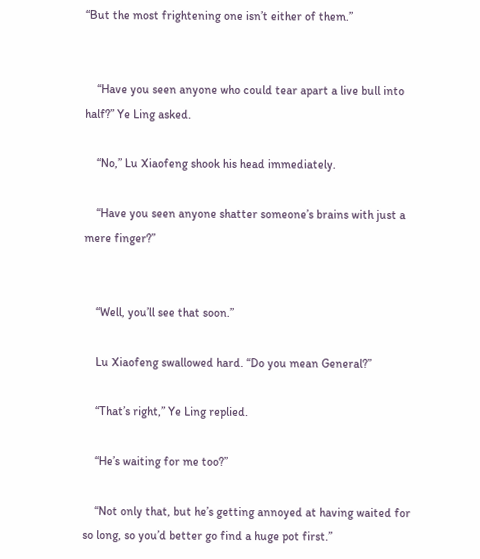“But the most frightening one isn’t either of them.”


    “Have you seen anyone who could tear apart a live bull into half?” Ye Ling asked.

    “No,” Lu Xiaofeng shook his head immediately.

    “Have you seen anyone shatter someone’s brains with just a mere finger?”


    “Well, you’ll see that soon.”

    Lu Xiaofeng swallowed hard. “Do you mean General?”

    “That’s right,” Ye Ling replied.

    “He’s waiting for me too?”

    “Not only that, but he’s getting annoyed at having waited for so long, so you’d better go find a huge pot first.”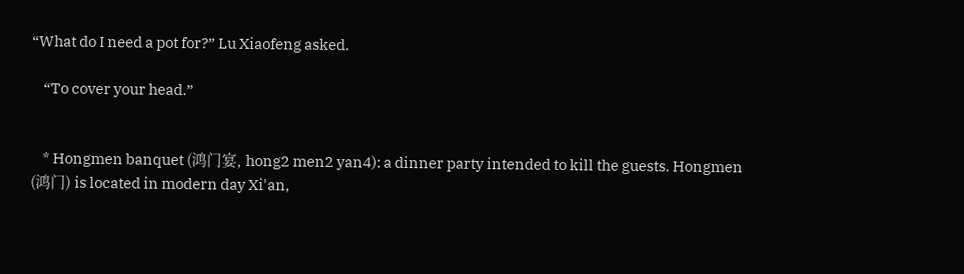“What do I need a pot for?” Lu Xiaofeng asked.

    “To cover your head.”


    * Hongmen banquet (鸿门宴, hong2 men2 yan4): a dinner party intended to kill the guests. Hongmen (鸿门) is located in modern day Xi'an,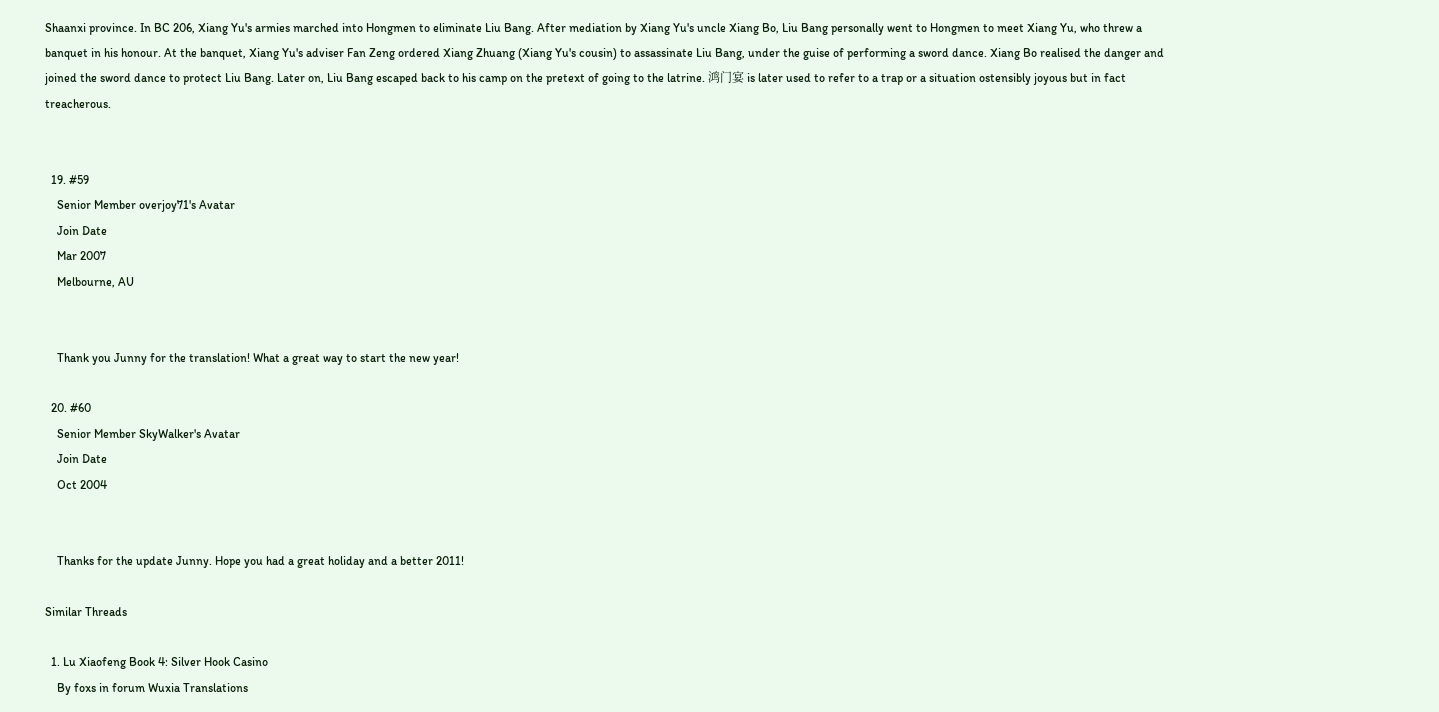Shaanxi province. In BC 206, Xiang Yu's armies marched into Hongmen to eliminate Liu Bang. After mediation by Xiang Yu's uncle Xiang Bo, Liu Bang personally went to Hongmen to meet Xiang Yu, who threw a banquet in his honour. At the banquet, Xiang Yu's adviser Fan Zeng ordered Xiang Zhuang (Xiang Yu's cousin) to assassinate Liu Bang, under the guise of performing a sword dance. Xiang Bo realised the danger and joined the sword dance to protect Liu Bang. Later on, Liu Bang escaped back to his camp on the pretext of going to the latrine. 鸿门宴 is later used to refer to a trap or a situation ostensibly joyous but in fact treacherous.


  19. #59
    Senior Member overjoy71's Avatar
    Join Date
    Mar 2007
    Melbourne, AU


    Thank you Junny for the translation! What a great way to start the new year!

  20. #60
    Senior Member SkyWalker's Avatar
    Join Date
    Oct 2004


    Thanks for the update Junny. Hope you had a great holiday and a better 2011!

Similar Threads

  1. Lu Xiaofeng Book 4: Silver Hook Casino
    By foxs in forum Wuxia Translations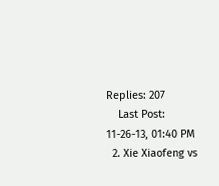Replies: 207
    Last Post: 11-26-13, 01:40 PM
  2. Xie Xiaofeng vs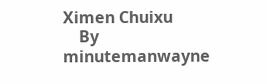Ximen Chuixu
    By minutemanwayne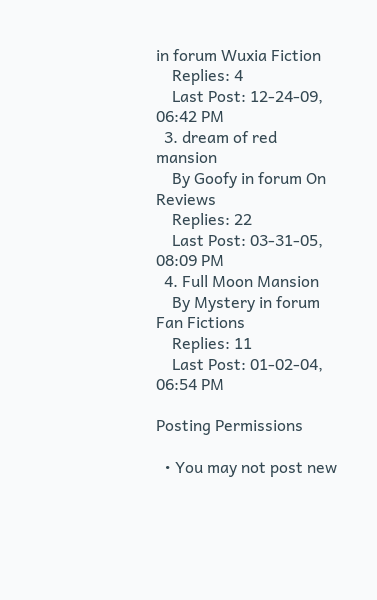in forum Wuxia Fiction
    Replies: 4
    Last Post: 12-24-09, 06:42 PM
  3. dream of red mansion
    By Goofy in forum On Reviews
    Replies: 22
    Last Post: 03-31-05, 08:09 PM
  4. Full Moon Mansion
    By Mystery in forum Fan Fictions
    Replies: 11
    Last Post: 01-02-04, 06:54 PM

Posting Permissions

  • You may not post new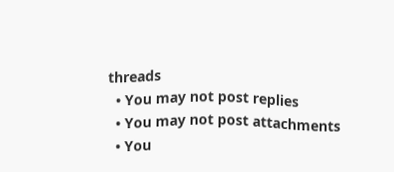threads
  • You may not post replies
  • You may not post attachments
  • You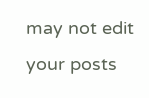may not edit your posts